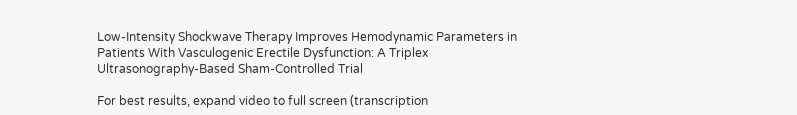Low-Intensity Shockwave Therapy Improves Hemodynamic Parameters in Patients With Vasculogenic Erectile Dysfunction: A Triplex Ultrasonography-Based Sham-Controlled Trial

For best results, expand video to full screen (transcription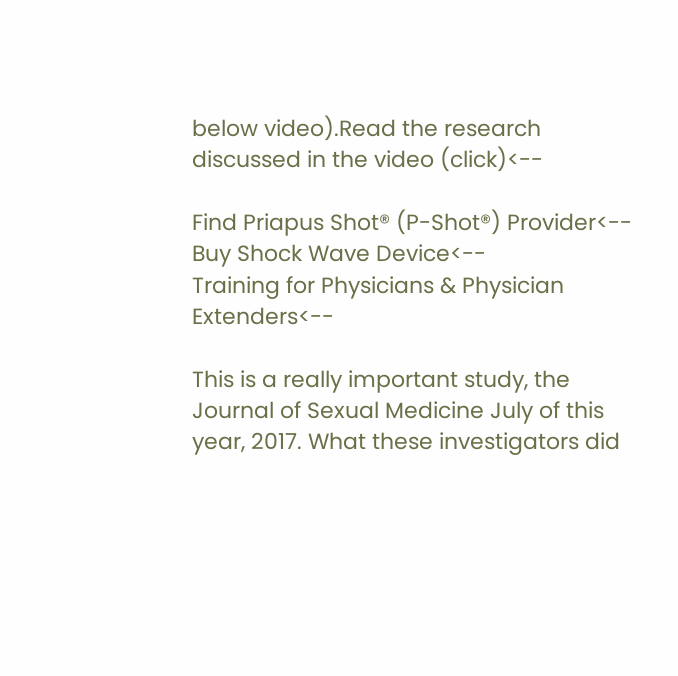below video).Read the research discussed in the video (click)<--

Find Priapus Shot® (P-Shot®) Provider<--
Buy Shock Wave Device<--
Training for Physicians & Physician Extenders<--

This is a really important study, the Journal of Sexual Medicine July of this year, 2017. What these investigators did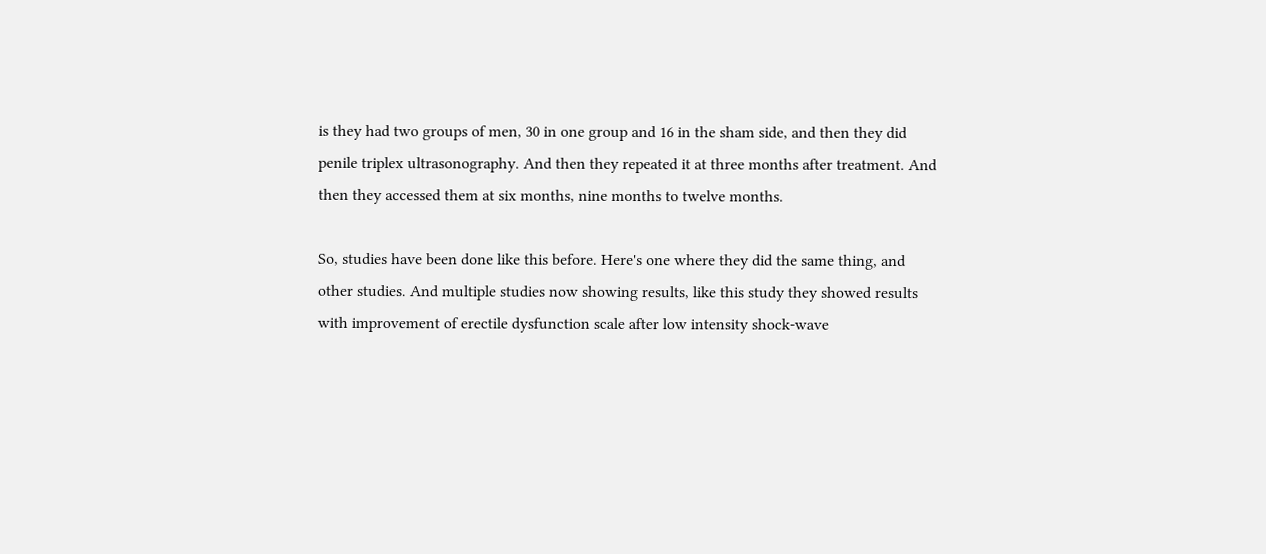is they had two groups of men, 30 in one group and 16 in the sham side, and then they did penile triplex ultrasonography. And then they repeated it at three months after treatment. And then they accessed them at six months, nine months to twelve months.

So, studies have been done like this before. Here's one where they did the same thing, and other studies. And multiple studies now showing results, like this study they showed results with improvement of erectile dysfunction scale after low intensity shock-wave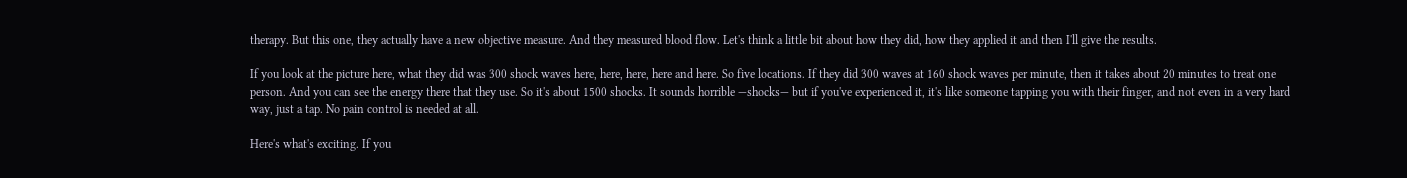therapy. But this one, they actually have a new objective measure. And they measured blood flow. Let's think a little bit about how they did, how they applied it and then I'll give the results.

If you look at the picture here, what they did was 300 shock waves here, here, here, here and here. So five locations. If they did 300 waves at 160 shock waves per minute, then it takes about 20 minutes to treat one person. And you can see the energy there that they use. So it's about 1500 shocks. It sounds horrible —shocks— but if you've experienced it, it's like someone tapping you with their finger, and not even in a very hard way, just a tap. No pain control is needed at all.

Here's what's exciting. If you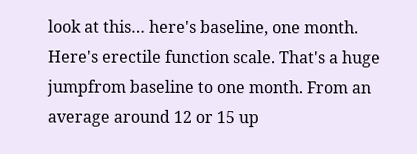look at this… here's baseline, one month. Here's erectile function scale. That's a huge jumpfrom baseline to one month. From an average around 12 or 15 up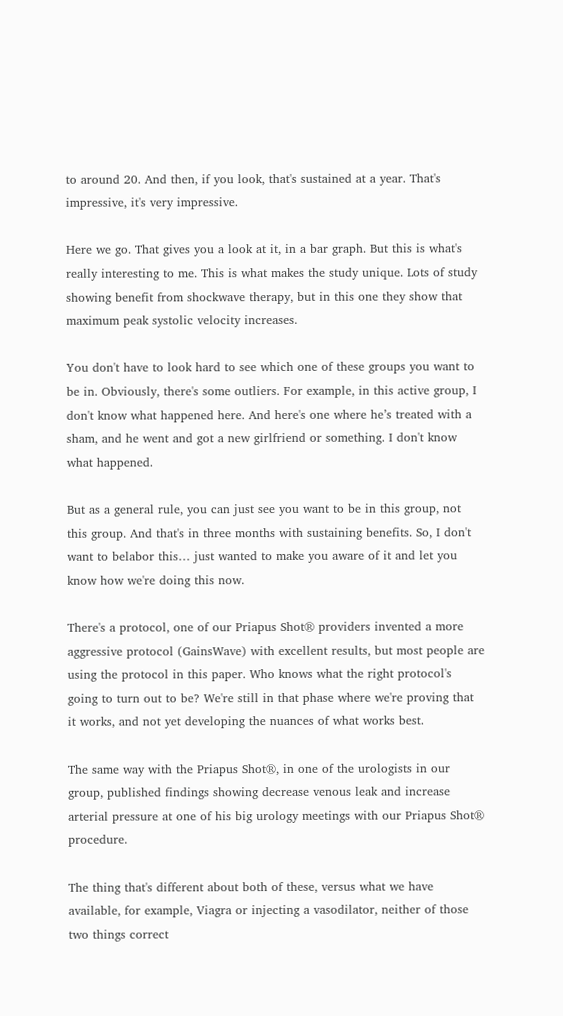to around 20. And then, if you look, that's sustained at a year. That's impressive, it's very impressive.

Here we go. That gives you a look at it, in a bar graph. But this is what's really interesting to me. This is what makes the study unique. Lots of study showing benefit from shockwave therapy, but in this one they show that maximum peak systolic velocity increases.

You don't have to look hard to see which one of these groups you want to be in. Obviously, there's some outliers. For example, in this active group, I don't know what happened here. And here's one where he’s treated with a sham, and he went and got a new girlfriend or something. I don't know what happened.

But as a general rule, you can just see you want to be in this group, not this group. And that's in three months with sustaining benefits. So, I don't want to belabor this… just wanted to make you aware of it and let you know how we're doing this now.

There's a protocol, one of our Priapus Shot® providers invented a more aggressive protocol (GainsWave) with excellent results, but most people are using the protocol in this paper. Who knows what the right protocol's going to turn out to be? We're still in that phase where we're proving that it works, and not yet developing the nuances of what works best.

The same way with the Priapus Shot®, in one of the urologists in our group, published findings showing decrease venous leak and increase arterial pressure at one of his big urology meetings with our Priapus Shot® procedure.

The thing that's different about both of these, versus what we have available, for example, Viagra or injecting a vasodilator, neither of those two things correct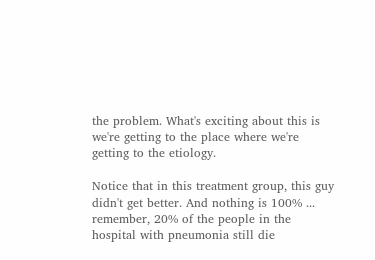the problem. What's exciting about this is we're getting to the place where we're getting to the etiology.

Notice that in this treatment group, this guy didn't get better. And nothing is 100% ... remember, 20% of the people in the hospital with pneumonia still die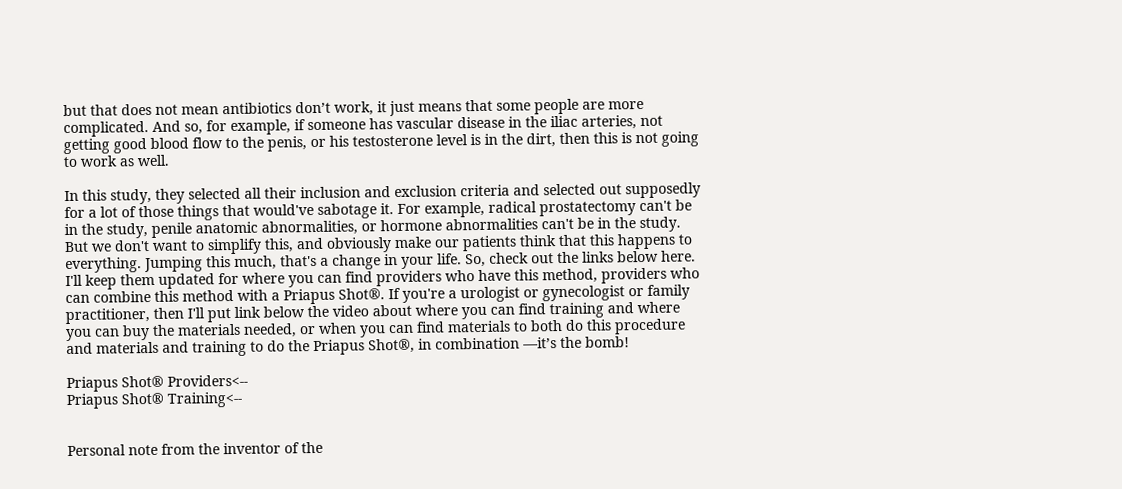but that does not mean antibiotics don’t work, it just means that some people are more complicated. And so, for example, if someone has vascular disease in the iliac arteries, not getting good blood flow to the penis, or his testosterone level is in the dirt, then this is not going to work as well.

In this study, they selected all their inclusion and exclusion criteria and selected out supposedly for a lot of those things that would've sabotage it. For example, radical prostatectomy can't be in the study, penile anatomic abnormalities, or hormone abnormalities can't be in the study. But we don't want to simplify this, and obviously make our patients think that this happens to everything. Jumping this much, that's a change in your life. So, check out the links below here. I'll keep them updated for where you can find providers who have this method, providers who can combine this method with a Priapus Shot®. If you're a urologist or gynecologist or family practitioner, then I'll put link below the video about where you can find training and where you can buy the materials needed, or when you can find materials to both do this procedure and materials and training to do the Priapus Shot®, in combination —it’s the bomb!

Priapus Shot® Providers<--
Priapus Shot® Training<--


Personal note from the inventor of the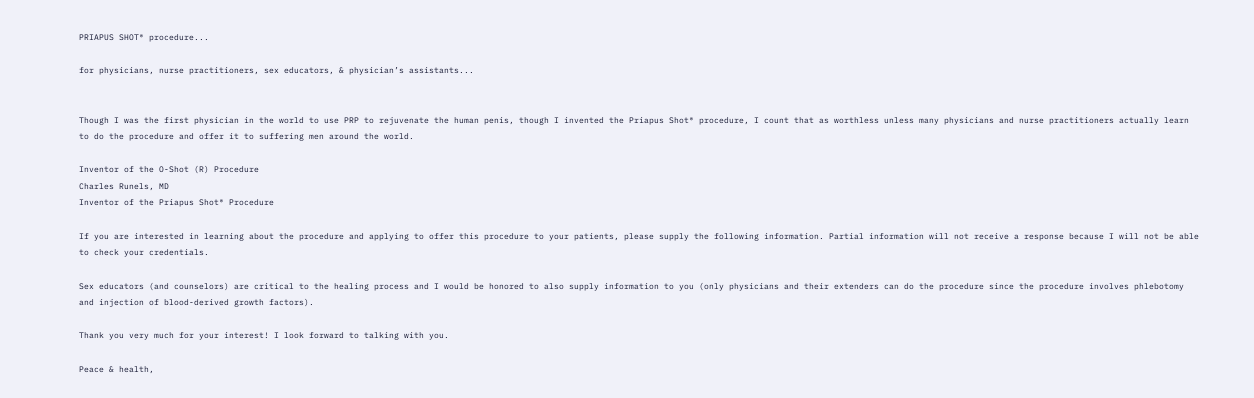PRIAPUS SHOT® procedure...

for physicians, nurse practitioners, sex educators, & physician’s assistants...


Though I was the first physician in the world to use PRP to rejuvenate the human penis, though I invented the Priapus Shot® procedure, I count that as worthless unless many physicians and nurse practitioners actually learn to do the procedure and offer it to suffering men around the world.

Inventor of the O-Shot (R) Procedure
Charles Runels, MD
Inventor of the Priapus Shot® Procedure

If you are interested in learning about the procedure and applying to offer this procedure to your patients, please supply the following information. Partial information will not receive a response because I will not be able to check your credentials.

Sex educators (and counselors) are critical to the healing process and I would be honored to also supply information to you (only physicians and their extenders can do the procedure since the procedure involves phlebotomy and injection of blood-derived growth factors).

Thank you very much for your interest! I look forward to talking with you.

Peace & health,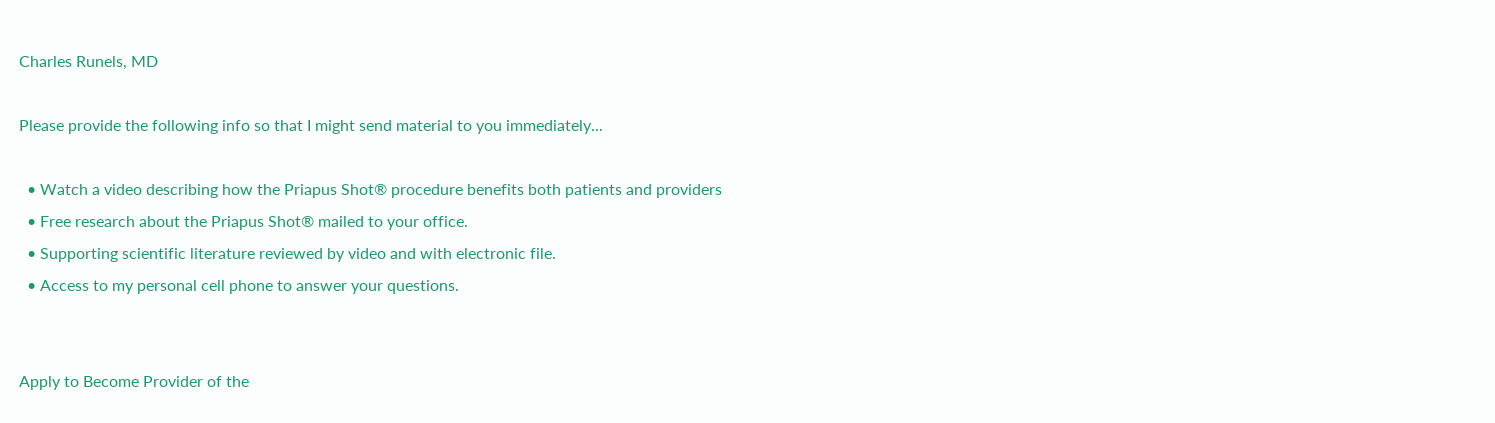Charles Runels, MD

Please provide the following info so that I might send material to you immediately...

  • Watch a video describing how the Priapus Shot® procedure benefits both patients and providers
  • Free research about the Priapus Shot® mailed to your office.
  • Supporting scientific literature reviewed by video and with electronic file.
  • Access to my personal cell phone to answer your questions.


Apply to Become Provider of the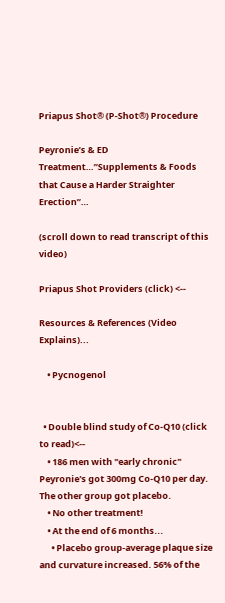Priapus Shot® (P-Shot®) Procedure

Peyronie’s & ED Treatment…”Supplements & Foods that Cause a Harder Straighter Erection”…

(scroll down to read transcript of this video)

Priapus Shot Providers (click) <--

Resources & References (Video Explains)...

    • Pycnogenol


  • Double blind study of Co-Q10 (click to read)<--
    • 186 men with "early chronic" Peyronie's got 300mg Co-Q10 per day. The other group got placebo.
    • No other treatment!
    • At the end of 6 months...
      • Placebo group-average plaque size and curvature increased. 56% of the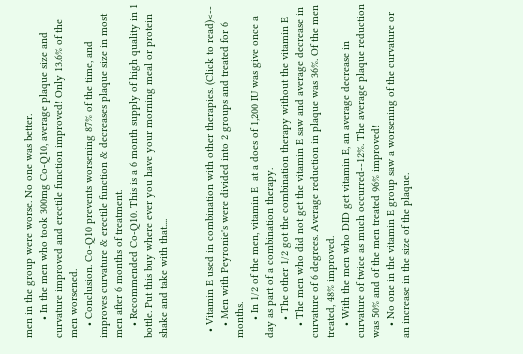men in the group were worse. No one was better.
      • In the men who took 300mg Co-Q10, average plaque size and curvature improved and erectile function improved! Only 13.6% of the men worsened.
    • Conclusion. Co-Q10 prevents worsening 87% of the time, and improves curvature & erectile function & decreases plaque size in most men after 6 months of treatment.
    • Recommended Co-Q10. This is a 6 month supply of high quality in 1 bottle. Put this buy where ever you have your morning meal or protein shake and take with that....


  • Vitamin E used in combination with other therapies. (Click to read)<--
    • Men with Peyronie's were divided into 2 groups and treated for 6 months.
      • In 1/2 of the men, vitamin E  at a does of 1,200 IU was give once a day as part of a combination therapy.
      • The other 1/2 got the combination therapy without the vitamin E
    • The men who did not get the vitamin E saw and average decrease in curvature of 6 degrees. Average reduction in plaque was 36%. Of the men treated, 48% improved.
    • With the men who DID get vitamin E, an average decrease in curvature of twice as much occurred--12%. The average plaque reduction was 50% and of the men treated 96% improved!
    • No one in the vitamin E group saw a worsening of the curvature or an increase in the size of the plaque.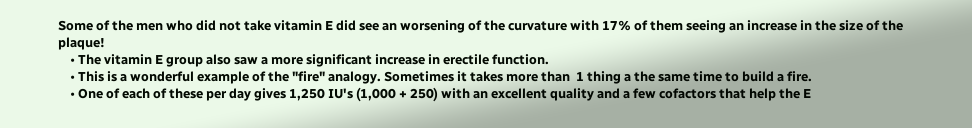Some of the men who did not take vitamin E did see an worsening of the curvature with 17% of them seeing an increase in the size of the plaque!
    • The vitamin E group also saw a more significant increase in erectile function.
    • This is a wonderful example of the "fire" analogy. Sometimes it takes more than  1 thing a the same time to build a fire.
    • One of each of these per day gives 1,250 IU's (1,000 + 250) with an excellent quality and a few cofactors that help the E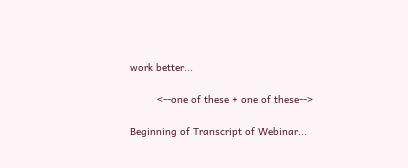work better...

         <--one of these + one of these-->

Beginning of Transcript of Webinar...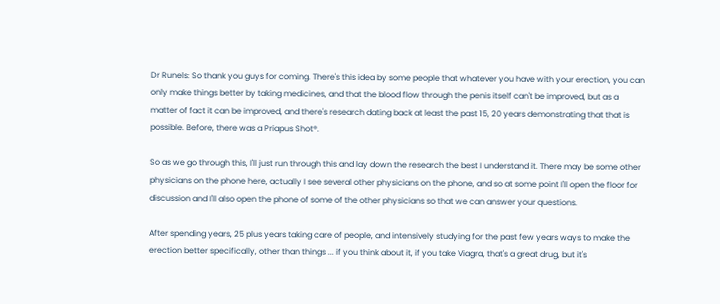Dr Runels: So thank you guys for coming. There's this idea by some people that whatever you have with your erection, you can only make things better by taking medicines, and that the blood flow through the penis itself can't be improved, but as a matter of fact it can be improved, and there's research dating back at least the past 15, 20 years demonstrating that that is possible. Before, there was a Priapus Shot®.

So as we go through this, I'll just run through this and lay down the research the best I understand it. There may be some other physicians on the phone here, actually I see several other physicians on the phone, and so at some point I'll open the floor for discussion and I'll also open the phone of some of the other physicians so that we can answer your questions.

After spending years, 25 plus years taking care of people, and intensively studying for the past few years ways to make the erection better specifically, other than things ... if you think about it, if you take Viagra, that's a great drug, but it's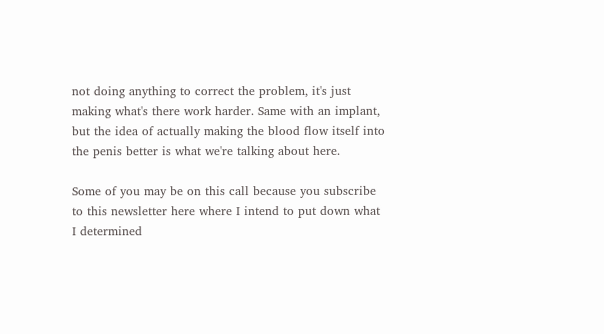not doing anything to correct the problem, it's just making what's there work harder. Same with an implant, but the idea of actually making the blood flow itself into the penis better is what we're talking about here.

Some of you may be on this call because you subscribe to this newsletter here where I intend to put down what I determined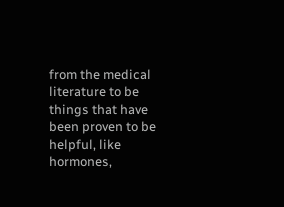from the medical literature to be things that have been proven to be helpful, like hormones,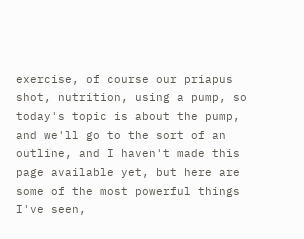exercise, of course our priapus shot, nutrition, using a pump, so today's topic is about the pump, and we'll go to the sort of an outline, and I haven't made this page available yet, but here are some of the most powerful things I've seen,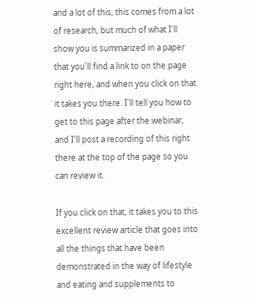and a lot of this, this comes from a lot of research, but much of what I'll show you is summarized in a paper that you'll find a link to on the page right here, and when you click on that it takes you there. I'll tell you how to get to this page after the webinar, and I'll post a recording of this right there at the top of the page so you can review it.

If you click on that, it takes you to this excellent review article that goes into all the things that have been demonstrated in the way of lifestyle and eating and supplements to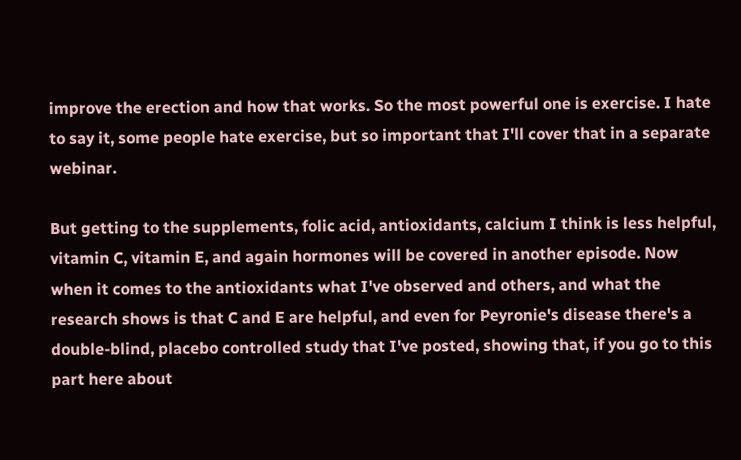improve the erection and how that works. So the most powerful one is exercise. I hate to say it, some people hate exercise, but so important that I'll cover that in a separate webinar.

But getting to the supplements, folic acid, antioxidants, calcium I think is less helpful, vitamin C, vitamin E, and again hormones will be covered in another episode. Now when it comes to the antioxidants what I've observed and others, and what the research shows is that C and E are helpful, and even for Peyronie's disease there's a double-blind, placebo controlled study that I've posted, showing that, if you go to this part here about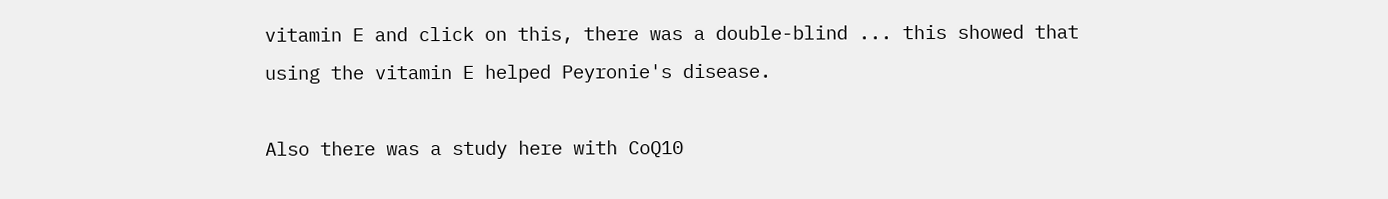vitamin E and click on this, there was a double-blind ... this showed that using the vitamin E helped Peyronie's disease.

Also there was a study here with CoQ10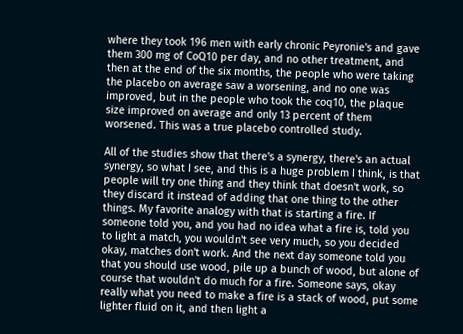where they took 196 men with early chronic Peyronie's and gave them 300 mg of CoQ10 per day, and no other treatment, and then at the end of the six months, the people who were taking the placebo on average saw a worsening, and no one was improved, but in the people who took the coq10, the plaque size improved on average and only 13 percent of them worsened. This was a true placebo controlled study.

All of the studies show that there's a synergy, there's an actual synergy, so what I see, and this is a huge problem I think, is that people will try one thing and they think that doesn't work, so they discard it instead of adding that one thing to the other things. My favorite analogy with that is starting a fire. If someone told you, and you had no idea what a fire is, told you to light a match, you wouldn't see very much, so you decided okay, matches don't work. And the next day someone told you that you should use wood, pile up a bunch of wood, but alone of course that wouldn't do much for a fire. Someone says, okay really what you need to make a fire is a stack of wood, put some lighter fluid on it, and then light a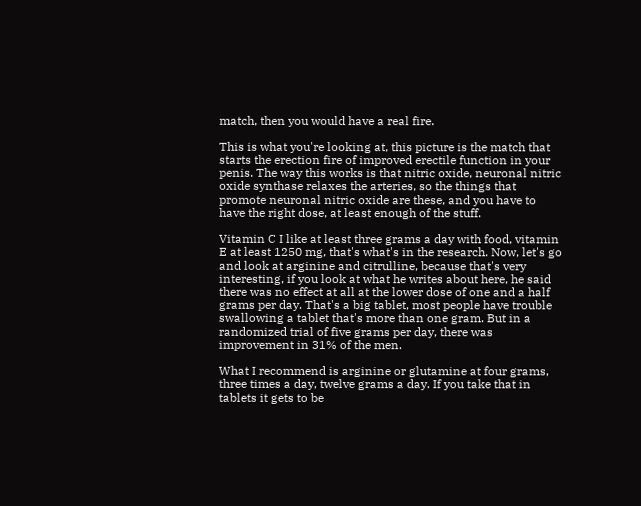match, then you would have a real fire.

This is what you're looking at, this picture is the match that starts the erection fire of improved erectile function in your penis. The way this works is that nitric oxide, neuronal nitric oxide synthase relaxes the arteries, so the things that promote neuronal nitric oxide are these, and you have to have the right dose, at least enough of the stuff.

Vitamin C I like at least three grams a day with food, vitamin E at least 1250 mg, that's what's in the research. Now, let's go and look at arginine and citrulline, because that's very interesting, if you look at what he writes about here, he said there was no effect at all at the lower dose of one and a half grams per day. That's a big tablet, most people have trouble swallowing a tablet that's more than one gram. But in a randomized trial of five grams per day, there was improvement in 31% of the men.

What I recommend is arginine or glutamine at four grams, three times a day, twelve grams a day. If you take that in tablets it gets to be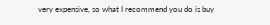very expensive, so what I recommend you do is buy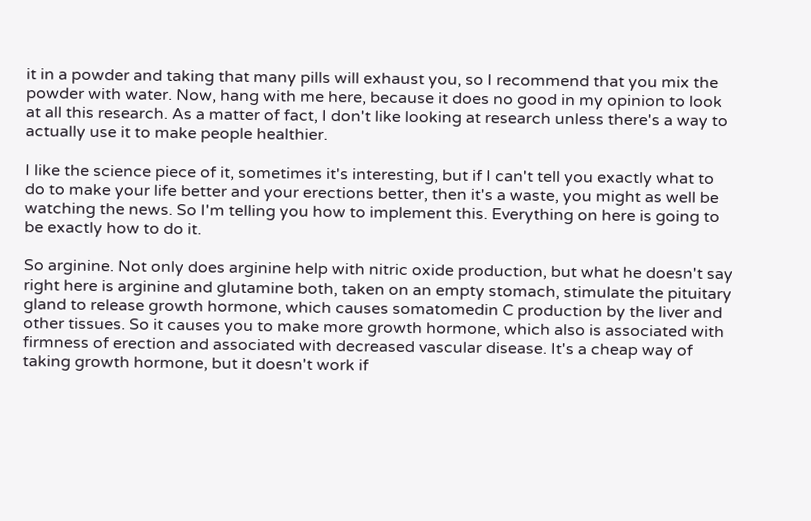it in a powder and taking that many pills will exhaust you, so I recommend that you mix the powder with water. Now, hang with me here, because it does no good in my opinion to look at all this research. As a matter of fact, I don't like looking at research unless there's a way to actually use it to make people healthier.

I like the science piece of it, sometimes it's interesting, but if I can't tell you exactly what to do to make your life better and your erections better, then it's a waste, you might as well be watching the news. So I'm telling you how to implement this. Everything on here is going to be exactly how to do it.

So arginine. Not only does arginine help with nitric oxide production, but what he doesn't say right here is arginine and glutamine both, taken on an empty stomach, stimulate the pituitary gland to release growth hormone, which causes somatomedin C production by the liver and other tissues. So it causes you to make more growth hormone, which also is associated with firmness of erection and associated with decreased vascular disease. It's a cheap way of taking growth hormone, but it doesn't work if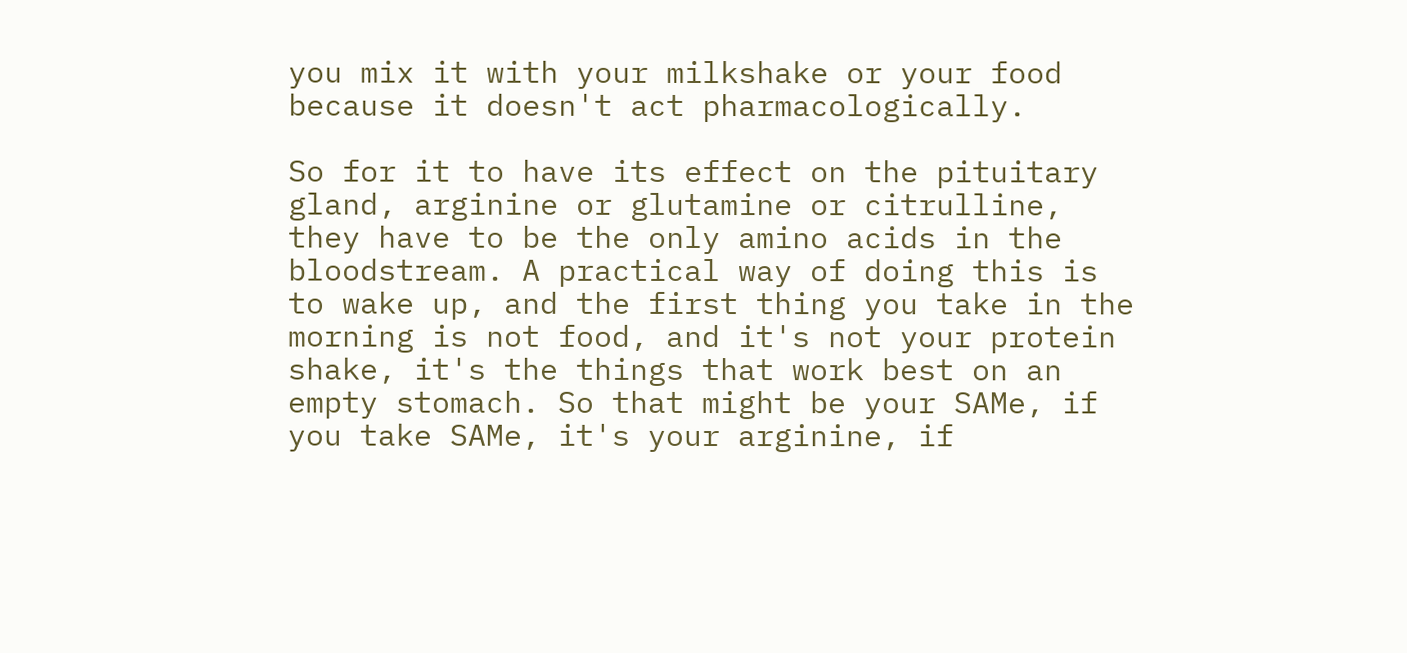you mix it with your milkshake or your food because it doesn't act pharmacologically.

So for it to have its effect on the pituitary gland, arginine or glutamine or citrulline, they have to be the only amino acids in the bloodstream. A practical way of doing this is to wake up, and the first thing you take in the morning is not food, and it's not your protein shake, it's the things that work best on an empty stomach. So that might be your SAMe, if you take SAMe, it's your arginine, if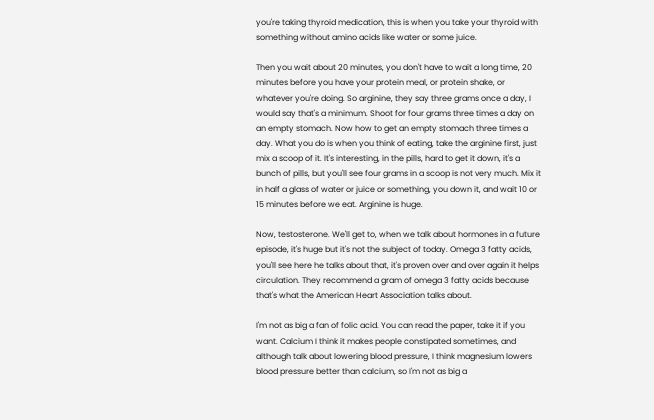you're taking thyroid medication, this is when you take your thyroid with something without amino acids like water or some juice.

Then you wait about 20 minutes, you don't have to wait a long time, 20 minutes before you have your protein meal, or protein shake, or whatever you're doing. So arginine, they say three grams once a day, I would say that's a minimum. Shoot for four grams three times a day on an empty stomach. Now how to get an empty stomach three times a day. What you do is when you think of eating, take the arginine first, just mix a scoop of it. It's interesting, in the pills, hard to get it down, it's a bunch of pills, but you'll see four grams in a scoop is not very much. Mix it in half a glass of water or juice or something, you down it, and wait 10 or 15 minutes before we eat. Arginine is huge.

Now, testosterone. We'll get to, when we talk about hormones in a future episode, it's huge but it's not the subject of today. Omega 3 fatty acids, you'll see here he talks about that, it's proven over and over again it helps circulation. They recommend a gram of omega 3 fatty acids because that's what the American Heart Association talks about.

I'm not as big a fan of folic acid. You can read the paper, take it if you want. Calcium I think it makes people constipated sometimes, and although talk about lowering blood pressure, I think magnesium lowers blood pressure better than calcium, so I'm not as big a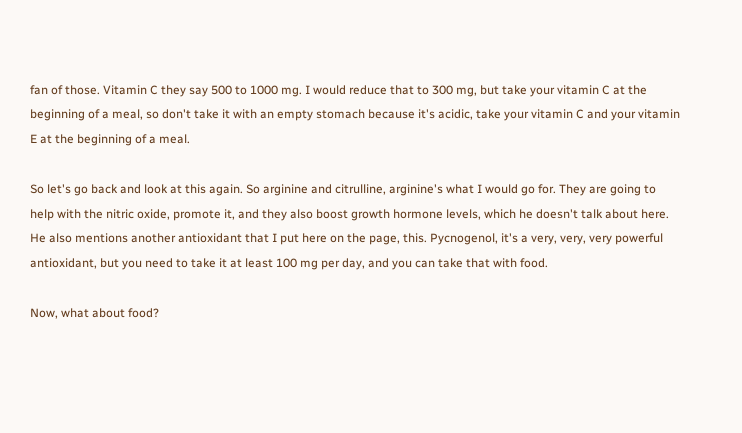fan of those. Vitamin C they say 500 to 1000 mg. I would reduce that to 300 mg, but take your vitamin C at the beginning of a meal, so don't take it with an empty stomach because it's acidic, take your vitamin C and your vitamin E at the beginning of a meal.

So let's go back and look at this again. So arginine and citrulline, arginine's what I would go for. They are going to help with the nitric oxide, promote it, and they also boost growth hormone levels, which he doesn't talk about here. He also mentions another antioxidant that I put here on the page, this. Pycnogenol, it's a very, very, very powerful antioxidant, but you need to take it at least 100 mg per day, and you can take that with food.

Now, what about food?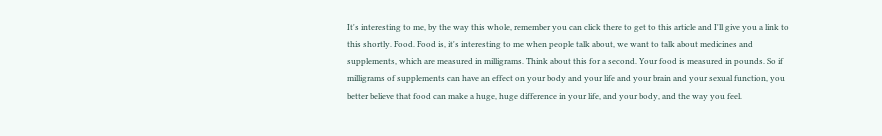It's interesting to me, by the way this whole, remember you can click there to get to this article and I'll give you a link to this shortly. Food. Food is, it's interesting to me when people talk about, we want to talk about medicines and supplements, which are measured in milligrams. Think about this for a second. Your food is measured in pounds. So if milligrams of supplements can have an effect on your body and your life and your brain and your sexual function, you better believe that food can make a huge, huge difference in your life, and your body, and the way you feel.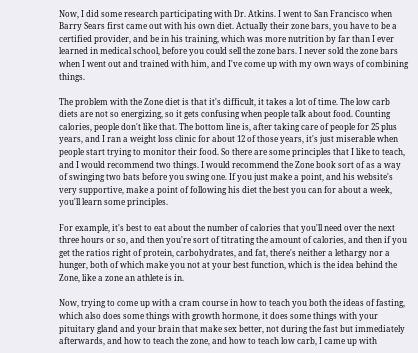Now, I did some research participating with Dr. Atkins. I went to San Francisco when Barry Sears first came out with his own diet. Actually their zone bars, you have to be a certified provider, and be in his training, which was more nutrition by far than I ever learned in medical school, before you could sell the zone bars. I never sold the zone bars when I went out and trained with him, and I've come up with my own ways of combining things.

The problem with the Zone diet is that it's difficult, it takes a lot of time. The low carb diets are not so energizing, so it gets confusing when people talk about food. Counting calories, people don't like that. The bottom line is, after taking care of people for 25 plus years, and I ran a weight loss clinic for about 12 of those years, it's just miserable when people start trying to monitor their food. So there are some principles that I like to teach, and I would recommend two things. I would recommend the Zone book sort of as a way of swinging two bats before you swing one. If you just make a point, and his website's very supportive, make a point of following his diet the best you can for about a week, you'll learn some principles.

For example, it's best to eat about the number of calories that you'll need over the next three hours or so, and then you're sort of titrating the amount of calories, and then if you get the ratios right of protein, carbohydrates, and fat, there's neither a lethargy nor a hunger, both of which make you not at your best function, which is the idea behind the Zone, like a zone an athlete is in.

Now, trying to come up with a cram course in how to teach you both the ideas of fasting, which also does some things with growth hormone, it does some things with your pituitary gland and your brain that make sex better, not during the fast but immediately afterwards, and how to teach the zone, and how to teach low carb, I came up with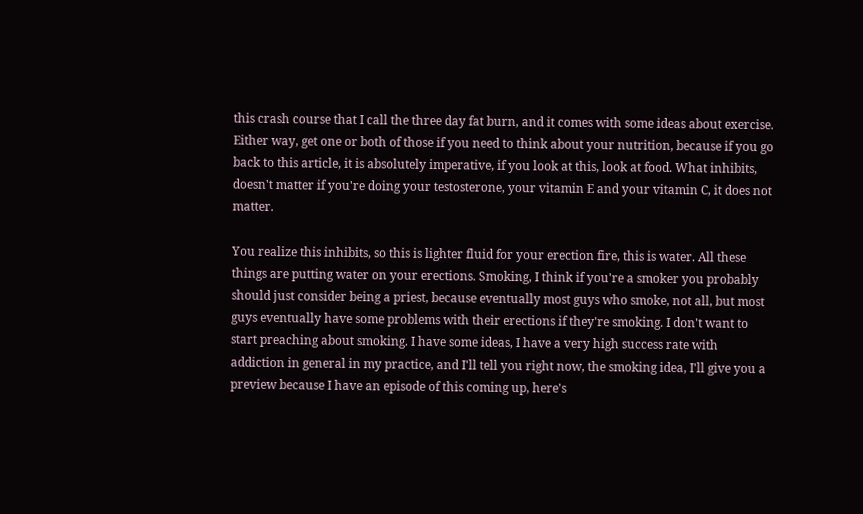this crash course that I call the three day fat burn, and it comes with some ideas about exercise. Either way, get one or both of those if you need to think about your nutrition, because if you go back to this article, it is absolutely imperative, if you look at this, look at food. What inhibits, doesn't matter if you're doing your testosterone, your vitamin E and your vitamin C, it does not matter.

You realize this inhibits, so this is lighter fluid for your erection fire, this is water. All these things are putting water on your erections. Smoking, I think if you're a smoker you probably should just consider being a priest, because eventually most guys who smoke, not all, but most guys eventually have some problems with their erections if they're smoking. I don't want to start preaching about smoking. I have some ideas, I have a very high success rate with addiction in general in my practice, and I'll tell you right now, the smoking idea, I'll give you a preview because I have an episode of this coming up, here's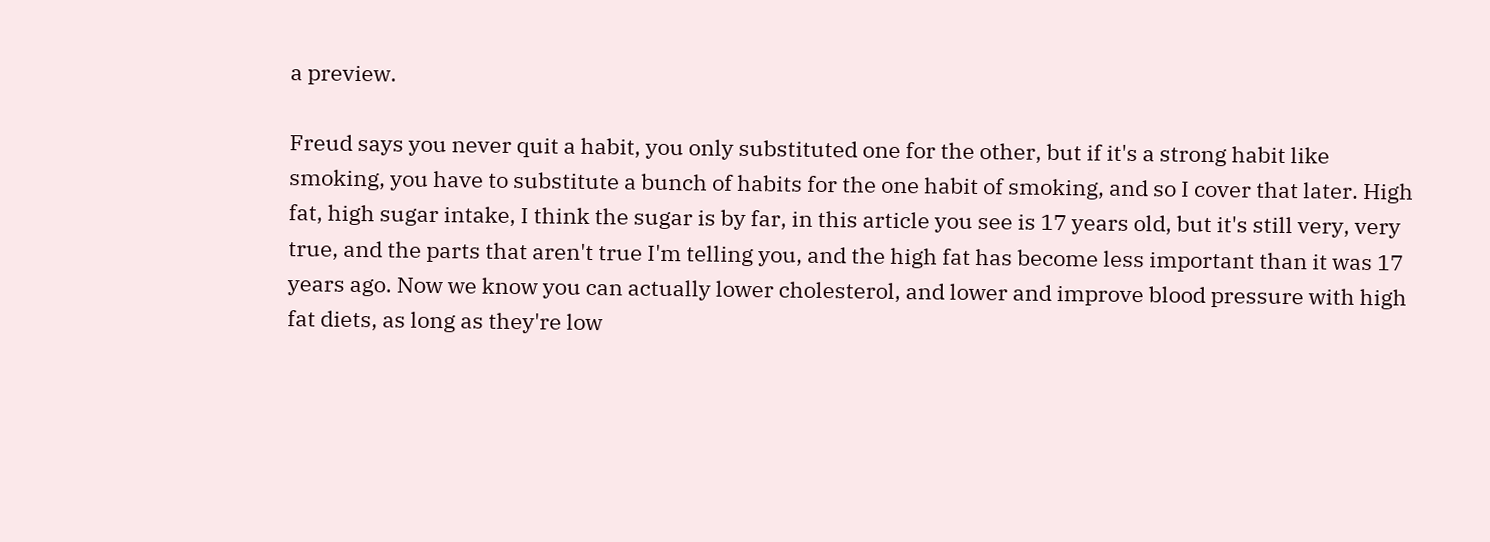a preview.

Freud says you never quit a habit, you only substituted one for the other, but if it's a strong habit like smoking, you have to substitute a bunch of habits for the one habit of smoking, and so I cover that later. High fat, high sugar intake, I think the sugar is by far, in this article you see is 17 years old, but it's still very, very true, and the parts that aren't true I'm telling you, and the high fat has become less important than it was 17 years ago. Now we know you can actually lower cholesterol, and lower and improve blood pressure with high fat diets, as long as they're low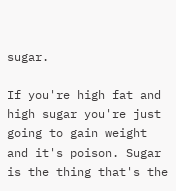sugar.

If you're high fat and high sugar you're just going to gain weight and it's poison. Sugar is the thing that's the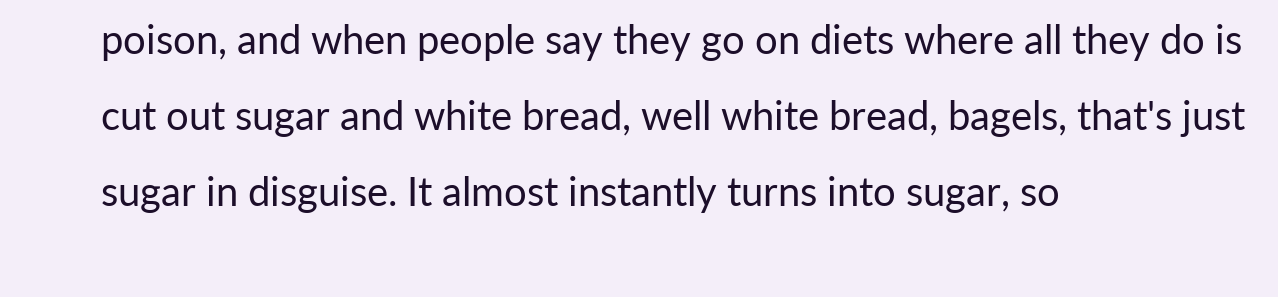poison, and when people say they go on diets where all they do is cut out sugar and white bread, well white bread, bagels, that's just sugar in disguise. It almost instantly turns into sugar, so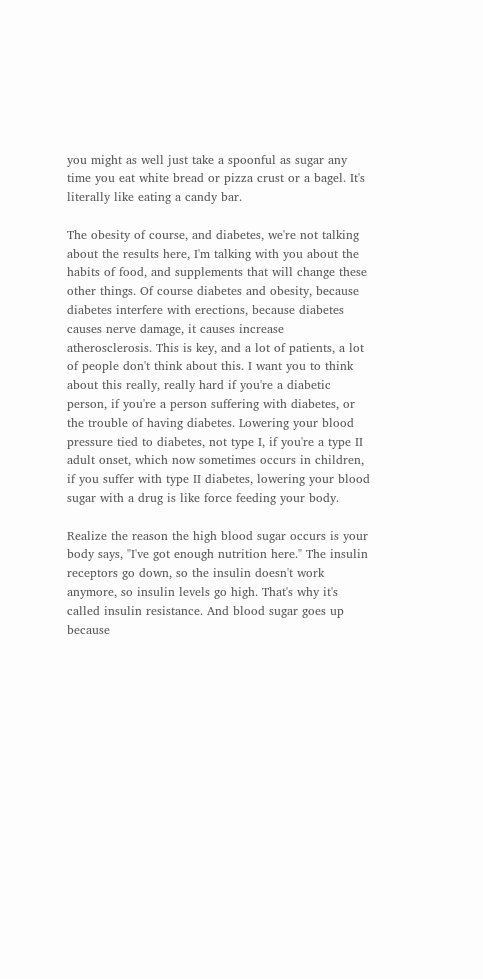you might as well just take a spoonful as sugar any time you eat white bread or pizza crust or a bagel. It's literally like eating a candy bar.

The obesity of course, and diabetes, we're not talking about the results here, I'm talking with you about the habits of food, and supplements that will change these other things. Of course diabetes and obesity, because diabetes interfere with erections, because diabetes causes nerve damage, it causes increase atherosclerosis. This is key, and a lot of patients, a lot of people don't think about this. I want you to think about this really, really hard if you're a diabetic person, if you're a person suffering with diabetes, or the trouble of having diabetes. Lowering your blood pressure tied to diabetes, not type I, if you're a type II adult onset, which now sometimes occurs in children, if you suffer with type II diabetes, lowering your blood sugar with a drug is like force feeding your body.

Realize the reason the high blood sugar occurs is your body says, "I've got enough nutrition here." The insulin receptors go down, so the insulin doesn't work anymore, so insulin levels go high. That's why it's called insulin resistance. And blood sugar goes up because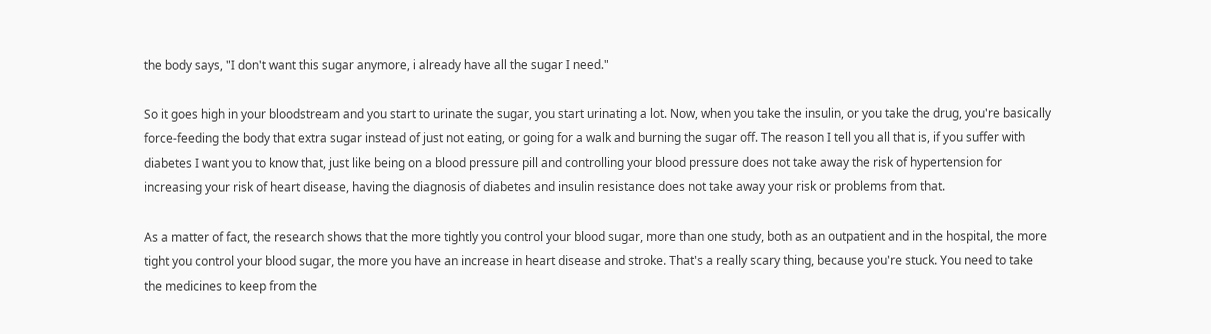the body says, "I don't want this sugar anymore, i already have all the sugar I need."

So it goes high in your bloodstream and you start to urinate the sugar, you start urinating a lot. Now, when you take the insulin, or you take the drug, you're basically force-feeding the body that extra sugar instead of just not eating, or going for a walk and burning the sugar off. The reason I tell you all that is, if you suffer with diabetes I want you to know that, just like being on a blood pressure pill and controlling your blood pressure does not take away the risk of hypertension for increasing your risk of heart disease, having the diagnosis of diabetes and insulin resistance does not take away your risk or problems from that.

As a matter of fact, the research shows that the more tightly you control your blood sugar, more than one study, both as an outpatient and in the hospital, the more tight you control your blood sugar, the more you have an increase in heart disease and stroke. That's a really scary thing, because you're stuck. You need to take the medicines to keep from the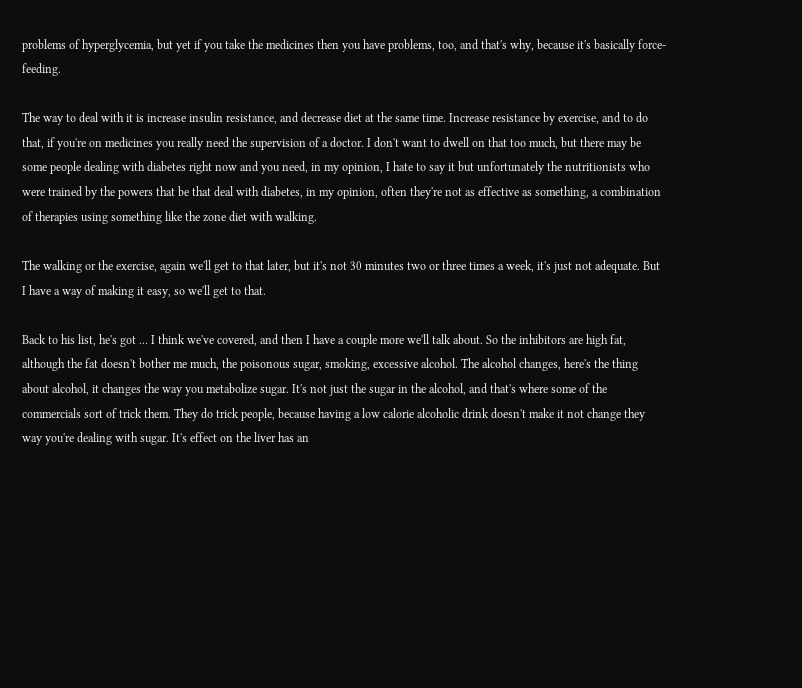problems of hyperglycemia, but yet if you take the medicines then you have problems, too, and that's why, because it's basically force-feeding.

The way to deal with it is increase insulin resistance, and decrease diet at the same time. Increase resistance by exercise, and to do that, if you're on medicines you really need the supervision of a doctor. I don't want to dwell on that too much, but there may be some people dealing with diabetes right now and you need, in my opinion, I hate to say it but unfortunately the nutritionists who were trained by the powers that be that deal with diabetes, in my opinion, often they're not as effective as something, a combination of therapies using something like the zone diet with walking.

The walking or the exercise, again we'll get to that later, but it's not 30 minutes two or three times a week, it's just not adequate. But I have a way of making it easy, so we'll get to that.

Back to his list, he's got ... I think we've covered, and then I have a couple more we'll talk about. So the inhibitors are high fat, although the fat doesn't bother me much, the poisonous sugar, smoking, excessive alcohol. The alcohol changes, here's the thing about alcohol, it changes the way you metabolize sugar. It's not just the sugar in the alcohol, and that's where some of the commercials sort of trick them. They do trick people, because having a low calorie alcoholic drink doesn't make it not change they way you're dealing with sugar. It's effect on the liver has an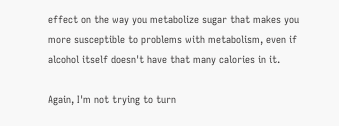effect on the way you metabolize sugar that makes you more susceptible to problems with metabolism, even if alcohol itself doesn't have that many calories in it.

Again, I'm not trying to turn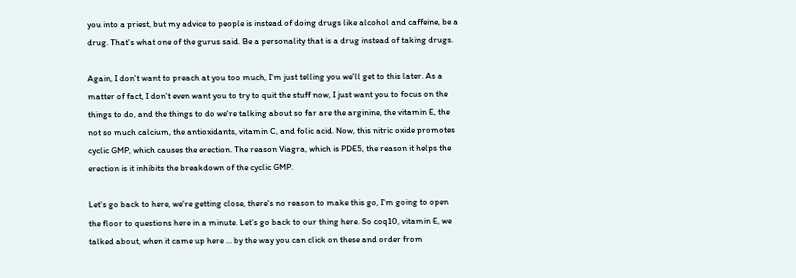you into a priest, but my advice to people is instead of doing drugs like alcohol and caffeine, be a drug. That's what one of the gurus said. Be a personality that is a drug instead of taking drugs.

Again, I don't want to preach at you too much, I'm just telling you we'll get to this later. As a matter of fact, I don't even want you to try to quit the stuff now, I just want you to focus on the things to do, and the things to do we're talking about so far are the arginine, the vitamin E, the not so much calcium, the antioxidants, vitamin C, and folic acid. Now, this nitric oxide promotes cyclic GMP, which causes the erection. The reason Viagra, which is PDE5, the reason it helps the erection is it inhibits the breakdown of the cyclic GMP.

Let's go back to here, we're getting close, there's no reason to make this go, I'm going to open the floor to questions here in a minute. Let's go back to our thing here. So coq10, vitamin E, we talked about, when it came up here ... by the way you can click on these and order from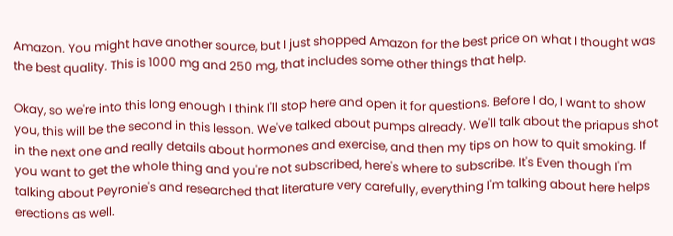Amazon. You might have another source, but I just shopped Amazon for the best price on what I thought was the best quality. This is 1000 mg and 250 mg, that includes some other things that help.

Okay, so we're into this long enough I think I'll stop here and open it for questions. Before I do, I want to show you, this will be the second in this lesson. We've talked about pumps already. We'll talk about the priapus shot in the next one and really details about hormones and exercise, and then my tips on how to quit smoking. If you want to get the whole thing and you're not subscribed, here's where to subscribe. It's Even though I'm talking about Peyronie's and researched that literature very carefully, everything I'm talking about here helps erections as well.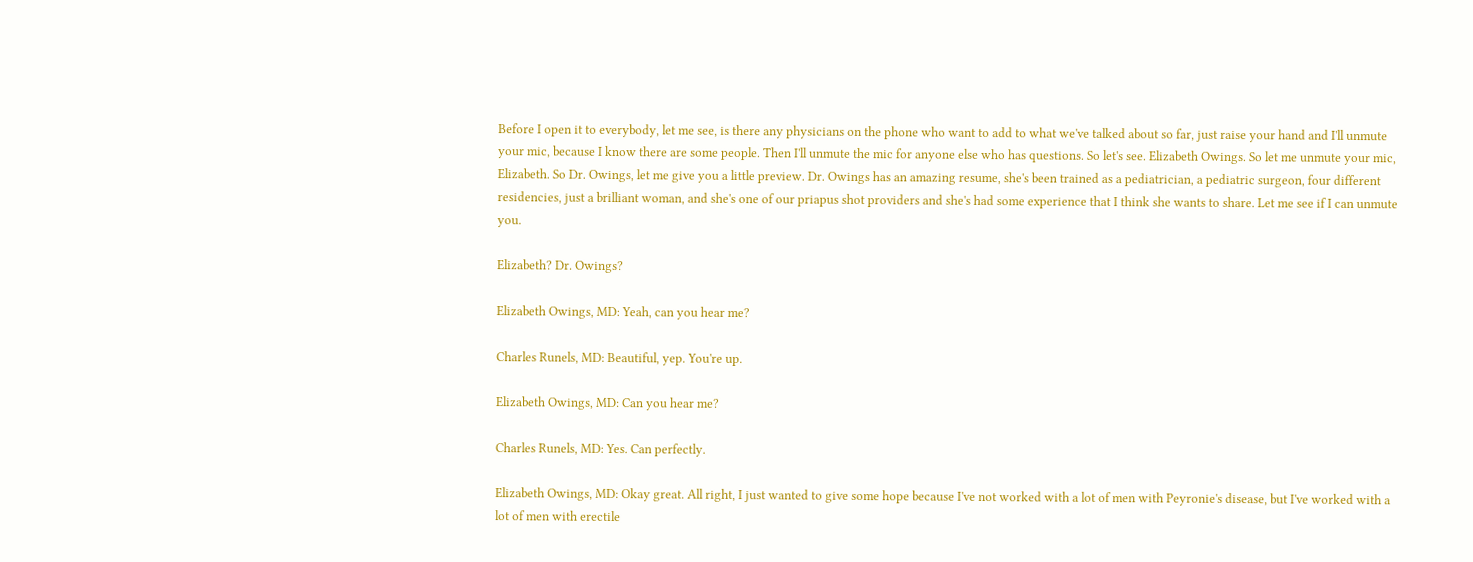Before I open it to everybody, let me see, is there any physicians on the phone who want to add to what we've talked about so far, just raise your hand and I'll unmute your mic, because I know there are some people. Then I'll unmute the mic for anyone else who has questions. So let's see. Elizabeth Owings. So let me unmute your mic, Elizabeth. So Dr. Owings, let me give you a little preview. Dr. Owings has an amazing resume, she's been trained as a pediatrician, a pediatric surgeon, four different residencies, just a brilliant woman, and she's one of our priapus shot providers and she's had some experience that I think she wants to share. Let me see if I can unmute you.

Elizabeth? Dr. Owings?

Elizabeth Owings, MD: Yeah, can you hear me?

Charles Runels, MD: Beautiful, yep. You're up.

Elizabeth Owings, MD: Can you hear me?

Charles Runels, MD: Yes. Can perfectly.

Elizabeth Owings, MD: Okay great. All right, I just wanted to give some hope because I've not worked with a lot of men with Peyronie's disease, but I've worked with a lot of men with erectile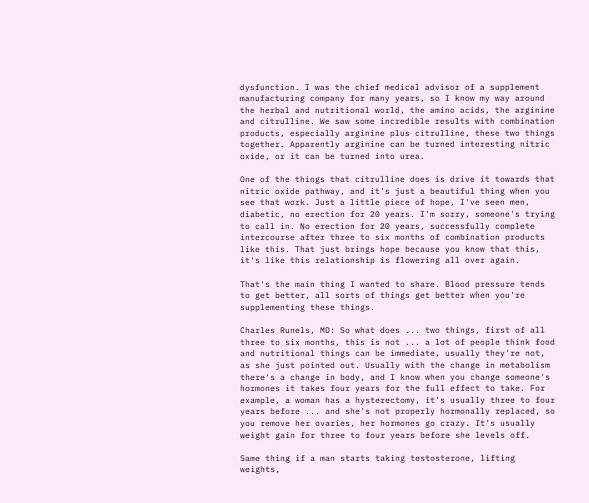dysfunction. I was the chief medical advisor of a supplement manufacturing company for many years, so I know my way around the herbal and nutritional world, the amino acids, the arginine and citrulline. We saw some incredible results with combination products, especially arginine plus citrulline, these two things together. Apparently arginine can be turned interesting nitric oxide, or it can be turned into urea.

One of the things that citrulline does is drive it towards that nitric oxide pathway, and it's just a beautiful thing when you see that work. Just a little piece of hope, I've seen men, diabetic, no erection for 20 years. I'm sorry, someone's trying to call in. No erection for 20 years, successfully complete intercourse after three to six months of combination products like this. That just brings hope because you know that this, it's like this relationship is flowering all over again.

That's the main thing I wanted to share. Blood pressure tends to get better, all sorts of things get better when you're supplementing these things.

Charles Runels, MD: So what does ... two things, first of all three to six months, this is not ... a lot of people think food and nutritional things can be immediate, usually they're not, as she just pointed out. Usually with the change in metabolism there's a change in body, and I know when you change someone's hormones it takes four years for the full effect to take. For example, a woman has a hysterectomy, it's usually three to four years before ... and she's not properly hormonally replaced, so you remove her ovaries, her hormones go crazy. It's usually weight gain for three to four years before she levels off.

Same thing if a man starts taking testosterone, lifting weights,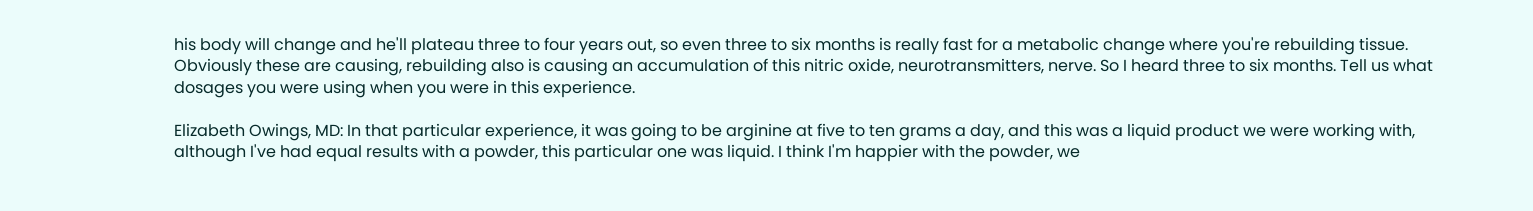his body will change and he'll plateau three to four years out, so even three to six months is really fast for a metabolic change where you're rebuilding tissue. Obviously these are causing, rebuilding also is causing an accumulation of this nitric oxide, neurotransmitters, nerve. So I heard three to six months. Tell us what dosages you were using when you were in this experience.

Elizabeth Owings, MD: In that particular experience, it was going to be arginine at five to ten grams a day, and this was a liquid product we were working with, although I've had equal results with a powder, this particular one was liquid. I think I'm happier with the powder, we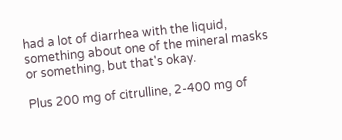had a lot of diarrhea with the liquid, something about one of the mineral masks or something, but that's okay.

Plus 200 mg of citrulline, 2-400 mg of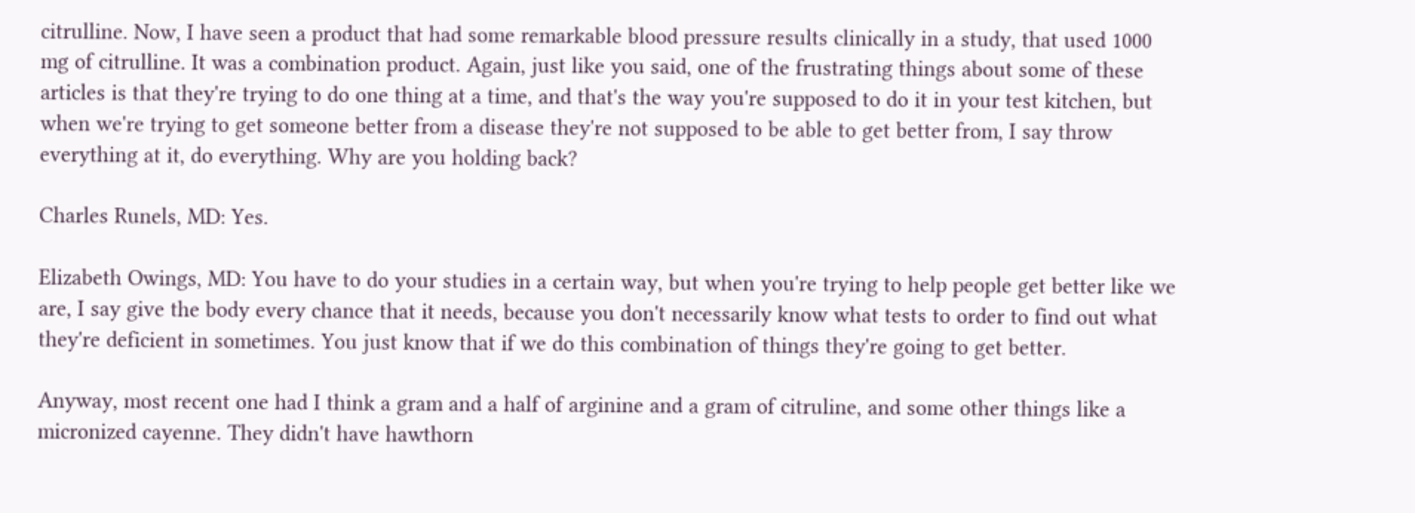citrulline. Now, I have seen a product that had some remarkable blood pressure results clinically in a study, that used 1000 mg of citrulline. It was a combination product. Again, just like you said, one of the frustrating things about some of these articles is that they're trying to do one thing at a time, and that's the way you're supposed to do it in your test kitchen, but when we're trying to get someone better from a disease they're not supposed to be able to get better from, I say throw everything at it, do everything. Why are you holding back?

Charles Runels, MD: Yes.

Elizabeth Owings, MD: You have to do your studies in a certain way, but when you're trying to help people get better like we are, I say give the body every chance that it needs, because you don't necessarily know what tests to order to find out what they're deficient in sometimes. You just know that if we do this combination of things they're going to get better.

Anyway, most recent one had I think a gram and a half of arginine and a gram of citruline, and some other things like a micronized cayenne. They didn't have hawthorn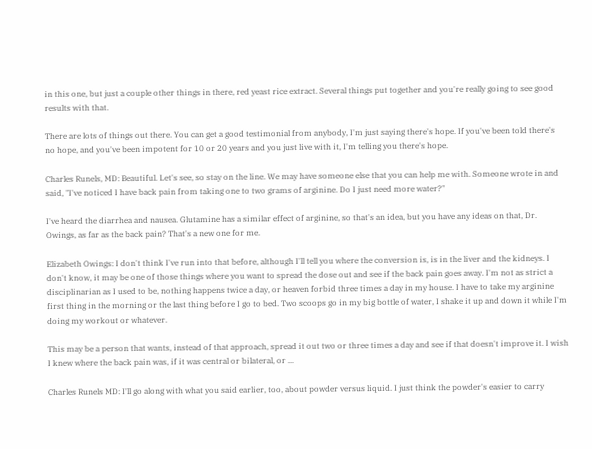in this one, but just a couple other things in there, red yeast rice extract. Several things put together and you're really going to see good results with that.

There are lots of things out there. You can get a good testimonial from anybody, I'm just saying there's hope. If you've been told there's no hope, and you've been impotent for 10 or 20 years and you just live with it, I'm telling you there's hope.

Charles Runels, MD: Beautiful. Let's see, so stay on the line. We may have someone else that you can help me with. Someone wrote in and said, "I've noticed I have back pain from taking one to two grams of arginine. Do I just need more water?"

I've heard the diarrhea and nausea. Glutamine has a similar effect of arginine, so that's an idea, but you have any ideas on that, Dr. Owings, as far as the back pain? That's a new one for me.

Elizabeth Owings: I don't think I've run into that before, although I'll tell you where the conversion is, is in the liver and the kidneys. I don't know, it may be one of those things where you want to spread the dose out and see if the back pain goes away. I'm not as strict a disciplinarian as I used to be, nothing happens twice a day, or heaven forbid three times a day in my house. I have to take my arginine first thing in the morning or the last thing before I go to bed. Two scoops go in my big bottle of water, I shake it up and down it while I'm doing my workout or whatever.

This may be a person that wants, instead of that approach, spread it out two or three times a day and see if that doesn't improve it. I wish I knew where the back pain was, if it was central or bilateral, or ...

Charles Runels MD: I'll go along with what you said earlier, too, about powder versus liquid. I just think the powder's easier to carry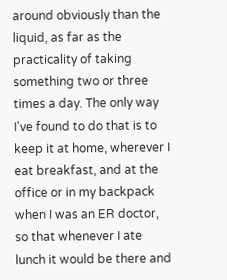around obviously than the liquid, as far as the practicality of taking something two or three times a day. The only way I've found to do that is to keep it at home, wherever I eat breakfast, and at the office or in my backpack when I was an ER doctor, so that whenever I ate lunch it would be there and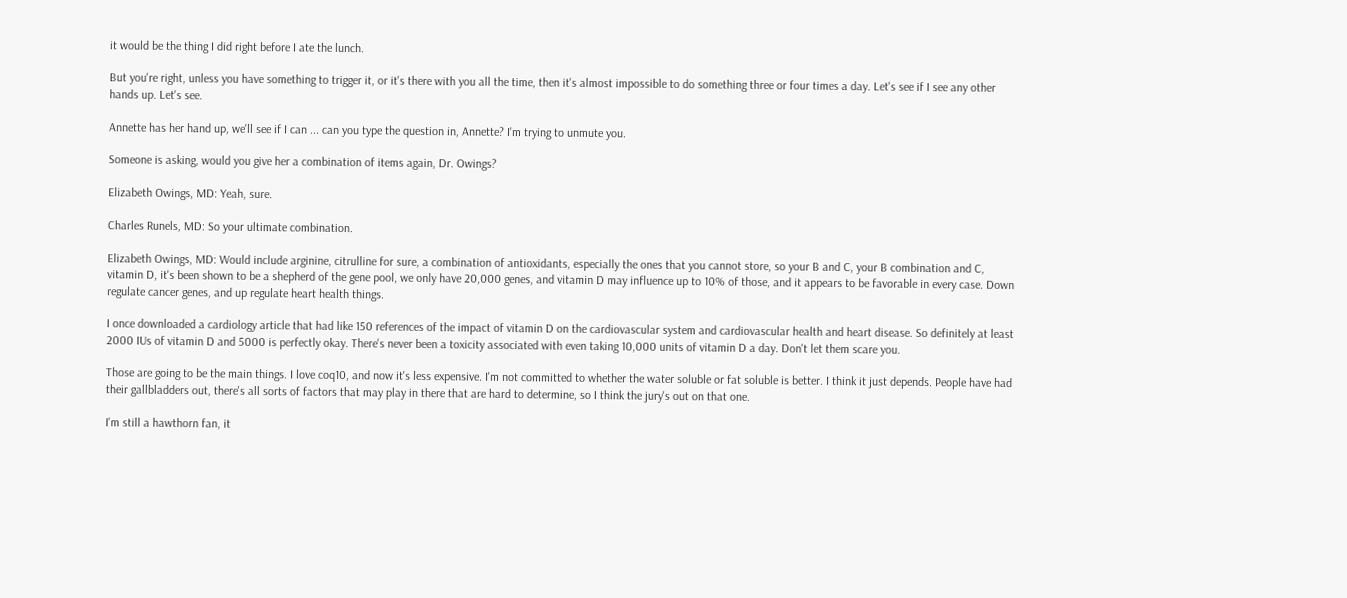it would be the thing I did right before I ate the lunch.

But you're right, unless you have something to trigger it, or it's there with you all the time, then it's almost impossible to do something three or four times a day. Let's see if I see any other hands up. Let's see.

Annette has her hand up, we'll see if I can ... can you type the question in, Annette? I'm trying to unmute you.

Someone is asking, would you give her a combination of items again, Dr. Owings?

Elizabeth Owings, MD: Yeah, sure.

Charles Runels, MD: So your ultimate combination.

Elizabeth Owings, MD: Would include arginine, citrulline for sure, a combination of antioxidants, especially the ones that you cannot store, so your B and C, your B combination and C, vitamin D, it's been shown to be a shepherd of the gene pool, we only have 20,000 genes, and vitamin D may influence up to 10% of those, and it appears to be favorable in every case. Down regulate cancer genes, and up regulate heart health things.

I once downloaded a cardiology article that had like 150 references of the impact of vitamin D on the cardiovascular system and cardiovascular health and heart disease. So definitely at least 2000 IUs of vitamin D and 5000 is perfectly okay. There's never been a toxicity associated with even taking 10,000 units of vitamin D a day. Don't let them scare you.

Those are going to be the main things. I love coq10, and now it's less expensive. I'm not committed to whether the water soluble or fat soluble is better. I think it just depends. People have had their gallbladders out, there's all sorts of factors that may play in there that are hard to determine, so I think the jury's out on that one.

I'm still a hawthorn fan, it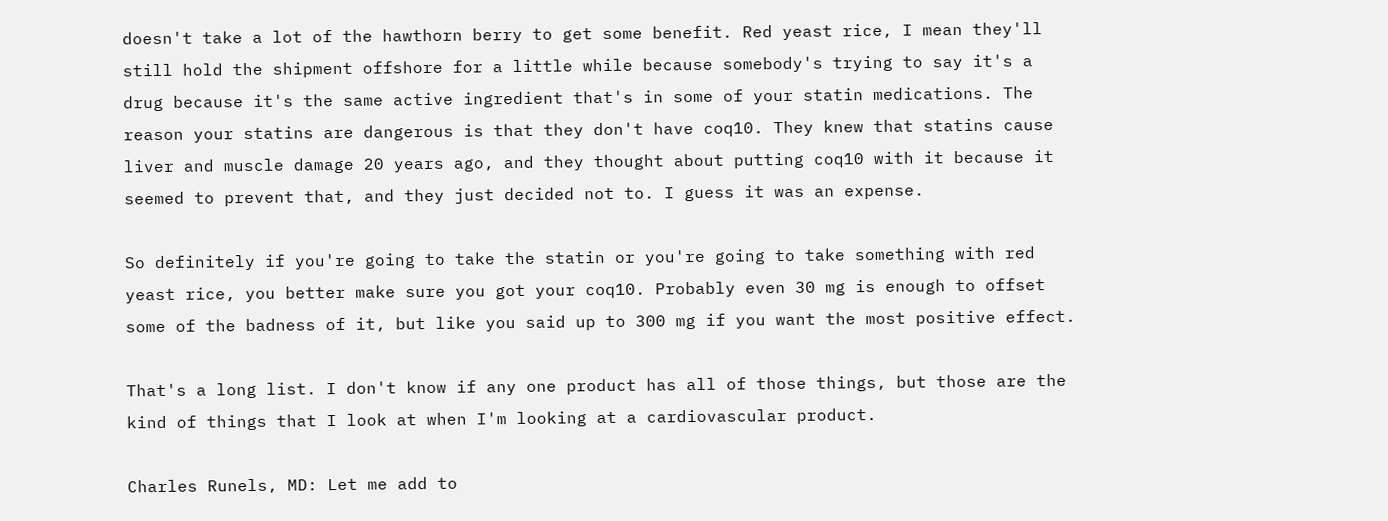doesn't take a lot of the hawthorn berry to get some benefit. Red yeast rice, I mean they'll still hold the shipment offshore for a little while because somebody's trying to say it's a drug because it's the same active ingredient that's in some of your statin medications. The reason your statins are dangerous is that they don't have coq10. They knew that statins cause liver and muscle damage 20 years ago, and they thought about putting coq10 with it because it seemed to prevent that, and they just decided not to. I guess it was an expense.

So definitely if you're going to take the statin or you're going to take something with red yeast rice, you better make sure you got your coq10. Probably even 30 mg is enough to offset some of the badness of it, but like you said up to 300 mg if you want the most positive effect.

That's a long list. I don't know if any one product has all of those things, but those are the kind of things that I look at when I'm looking at a cardiovascular product.

Charles Runels, MD: Let me add to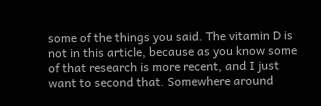some of the things you said. The vitamin D is not in this article, because as you know some of that research is more recent, and I just want to second that. Somewhere around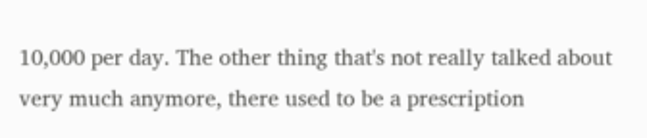10,000 per day. The other thing that's not really talked about very much anymore, there used to be a prescription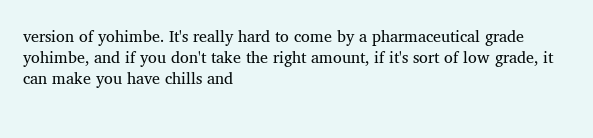version of yohimbe. It's really hard to come by a pharmaceutical grade yohimbe, and if you don't take the right amount, if it's sort of low grade, it can make you have chills and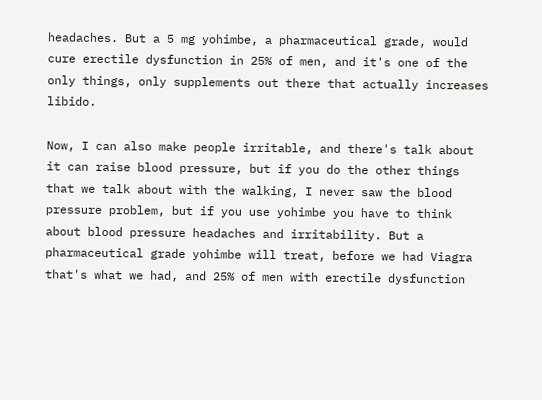headaches. But a 5 mg yohimbe, a pharmaceutical grade, would cure erectile dysfunction in 25% of men, and it's one of the only things, only supplements out there that actually increases libido.

Now, I can also make people irritable, and there's talk about it can raise blood pressure, but if you do the other things that we talk about with the walking, I never saw the blood pressure problem, but if you use yohimbe you have to think about blood pressure headaches and irritability. But a pharmaceutical grade yohimbe will treat, before we had Viagra that's what we had, and 25% of men with erectile dysfunction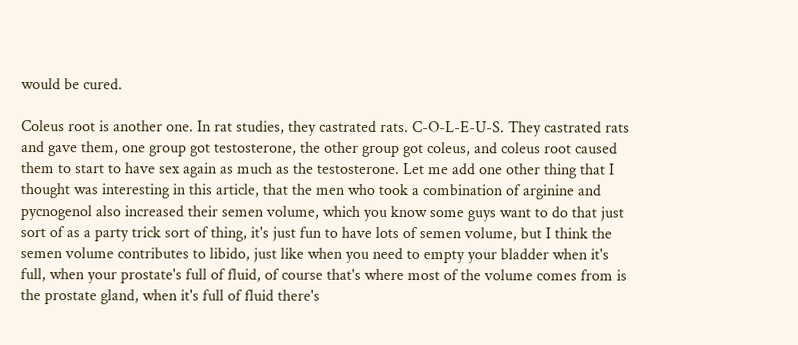would be cured.

Coleus root is another one. In rat studies, they castrated rats. C-O-L-E-U-S. They castrated rats and gave them, one group got testosterone, the other group got coleus, and coleus root caused them to start to have sex again as much as the testosterone. Let me add one other thing that I thought was interesting in this article, that the men who took a combination of arginine and pycnogenol also increased their semen volume, which you know some guys want to do that just sort of as a party trick sort of thing, it's just fun to have lots of semen volume, but I think the semen volume contributes to libido, just like when you need to empty your bladder when it's full, when your prostate's full of fluid, of course that's where most of the volume comes from is the prostate gland, when it's full of fluid there's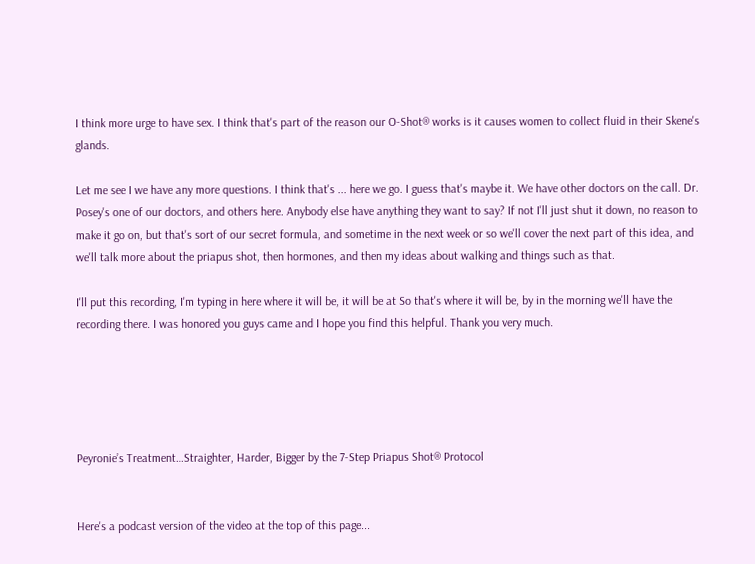I think more urge to have sex. I think that's part of the reason our O-Shot® works is it causes women to collect fluid in their Skene's glands.

Let me see I we have any more questions. I think that's ... here we go. I guess that's maybe it. We have other doctors on the call. Dr. Posey's one of our doctors, and others here. Anybody else have anything they want to say? If not I'll just shut it down, no reason to make it go on, but that's sort of our secret formula, and sometime in the next week or so we'll cover the next part of this idea, and we'll talk more about the priapus shot, then hormones, and then my ideas about walking and things such as that.

I'll put this recording, I'm typing in here where it will be, it will be at So that's where it will be, by in the morning we'll have the recording there. I was honored you guys came and I hope you find this helpful. Thank you very much.





Peyronie’s Treatment…Straighter, Harder, Bigger by the 7-Step Priapus Shot® Protocol


Here's a podcast version of the video at the top of this page...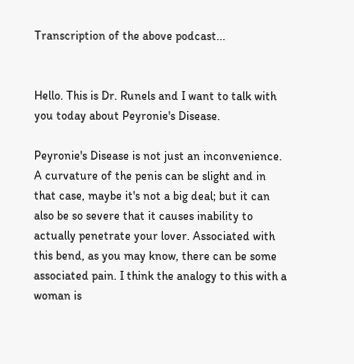Transcription of the above podcast...


Hello. This is Dr. Runels and I want to talk with you today about Peyronie's Disease.

Peyronie's Disease is not just an inconvenience. A curvature of the penis can be slight and in that case, maybe it's not a big deal; but it can also be so severe that it causes inability to actually penetrate your lover. Associated with this bend, as you may know, there can be some associated pain. I think the analogy to this with a woman is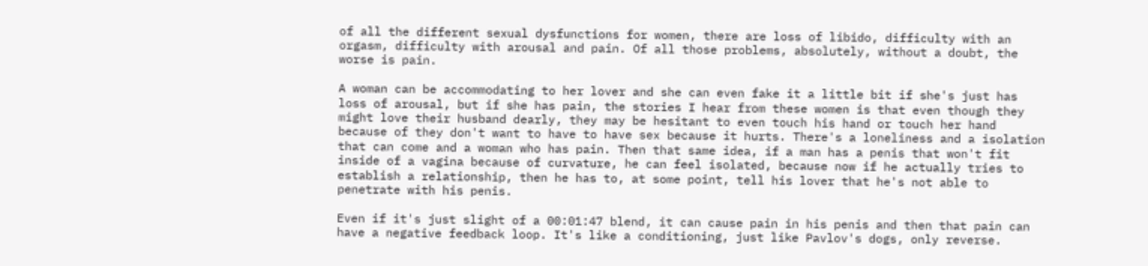of all the different sexual dysfunctions for women, there are loss of libido, difficulty with an orgasm, difficulty with arousal and pain. Of all those problems, absolutely, without a doubt, the worse is pain.

A woman can be accommodating to her lover and she can even fake it a little bit if she's just has loss of arousal, but if she has pain, the stories I hear from these women is that even though they might love their husband dearly, they may be hesitant to even touch his hand or touch her hand because of they don't want to have to have sex because it hurts. There's a loneliness and a isolation that can come and a woman who has pain. Then that same idea, if a man has a penis that won't fit inside of a vagina because of curvature, he can feel isolated, because now if he actually tries to establish a relationship, then he has to, at some point, tell his lover that he's not able to penetrate with his penis.

Even if it's just slight of a 00:01:47 blend, it can cause pain in his penis and then that pain can have a negative feedback loop. It's like a conditioning, just like Pavlov's dogs, only reverse.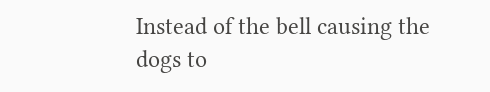Instead of the bell causing the dogs to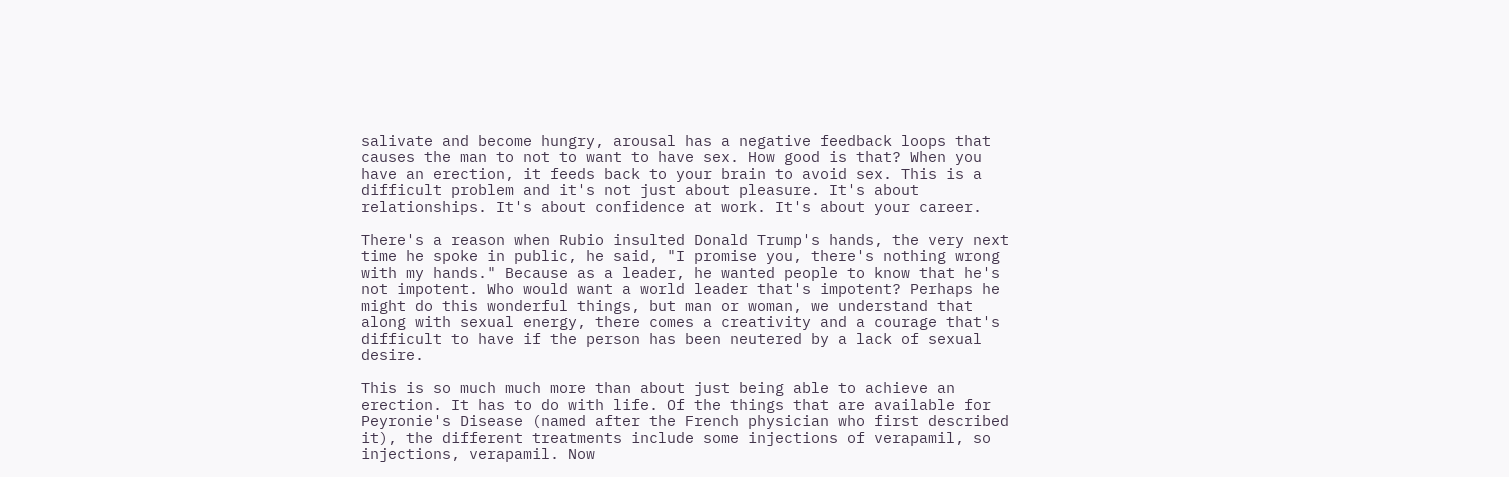salivate and become hungry, arousal has a negative feedback loops that causes the man to not to want to have sex. How good is that? When you have an erection, it feeds back to your brain to avoid sex. This is a difficult problem and it's not just about pleasure. It's about relationships. It's about confidence at work. It's about your career.

There's a reason when Rubio insulted Donald Trump's hands, the very next time he spoke in public, he said, "I promise you, there's nothing wrong with my hands." Because as a leader, he wanted people to know that he's not impotent. Who would want a world leader that's impotent? Perhaps he might do this wonderful things, but man or woman, we understand that along with sexual energy, there comes a creativity and a courage that's difficult to have if the person has been neutered by a lack of sexual desire.

This is so much much more than about just being able to achieve an erection. It has to do with life. Of the things that are available for Peyronie's Disease (named after the French physician who first described it), the different treatments include some injections of verapamil, so injections, verapamil. Now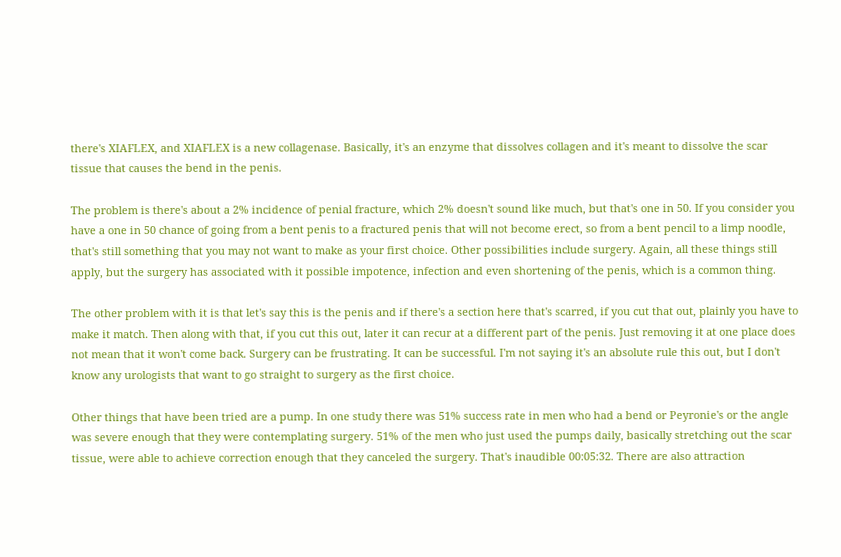there's XIAFLEX, and XIAFLEX is a new collagenase. Basically, it's an enzyme that dissolves collagen and it's meant to dissolve the scar tissue that causes the bend in the penis.

The problem is there's about a 2% incidence of penial fracture, which 2% doesn't sound like much, but that's one in 50. If you consider you have a one in 50 chance of going from a bent penis to a fractured penis that will not become erect, so from a bent pencil to a limp noodle, that's still something that you may not want to make as your first choice. Other possibilities include surgery. Again, all these things still apply, but the surgery has associated with it possible impotence, infection and even shortening of the penis, which is a common thing.

The other problem with it is that let's say this is the penis and if there's a section here that's scarred, if you cut that out, plainly you have to make it match. Then along with that, if you cut this out, later it can recur at a different part of the penis. Just removing it at one place does not mean that it won't come back. Surgery can be frustrating. It can be successful. I'm not saying it's an absolute rule this out, but I don't know any urologists that want to go straight to surgery as the first choice.

Other things that have been tried are a pump. In one study there was 51% success rate in men who had a bend or Peyronie's or the angle was severe enough that they were contemplating surgery. 51% of the men who just used the pumps daily, basically stretching out the scar tissue, were able to achieve correction enough that they canceled the surgery. That's inaudible 00:05:32. There are also attraction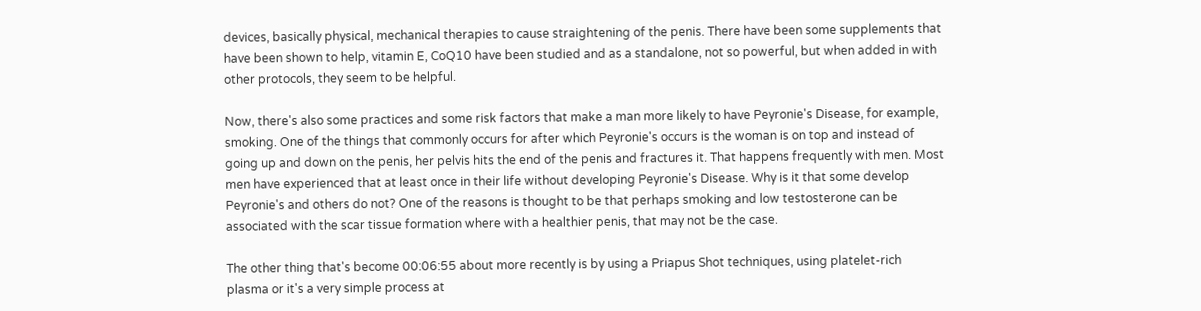devices, basically physical, mechanical therapies to cause straightening of the penis. There have been some supplements that have been shown to help, vitamin E, CoQ10 have been studied and as a standalone, not so powerful, but when added in with other protocols, they seem to be helpful.

Now, there's also some practices and some risk factors that make a man more likely to have Peyronie's Disease, for example, smoking. One of the things that commonly occurs for after which Peyronie's occurs is the woman is on top and instead of going up and down on the penis, her pelvis hits the end of the penis and fractures it. That happens frequently with men. Most men have experienced that at least once in their life without developing Peyronie's Disease. Why is it that some develop Peyronie's and others do not? One of the reasons is thought to be that perhaps smoking and low testosterone can be associated with the scar tissue formation where with a healthier penis, that may not be the case.

The other thing that's become 00:06:55 about more recently is by using a Priapus Shot techniques, using platelet-rich plasma or it's a very simple process at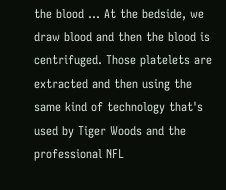the blood ... At the bedside, we draw blood and then the blood is centrifuged. Those platelets are extracted and then using the same kind of technology that's used by Tiger Woods and the professional NFL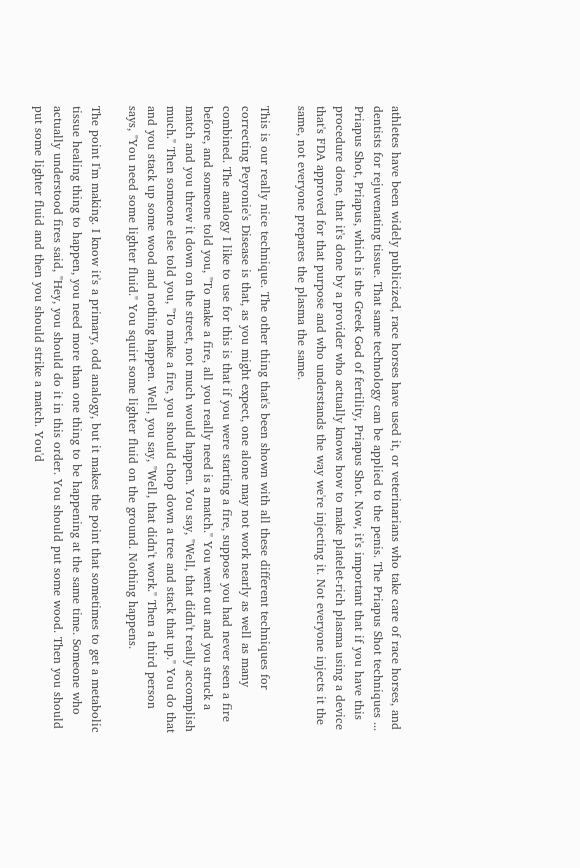athletes have been widely publicized, race horses have used it, or veterinarians who take care of race horses, and dentists for rejuvenating tissue. That same technology can be applied to the penis. The Priapus Shot techniques ... Priapus Shot, Priapus, which is the Greek God of fertility, Priapus Shot. Now, it's important that if you have this procedure done, that it's done by a provider who actually knows how to make platelet-rich plasma using a device that's FDA approved for that purpose and who understands the way we're injecting it. Not everyone injects it the same, not everyone prepares the plasma the same.

This is our really nice technique. The other thing that's been shown with all these different techniques for correcting Peyronie's Disease is that, as you might expect, one alone may not work nearly as well as many combined. The analogy I like to use for this is that if you were starting a fire, suppose you had never seen a fire before, and someone told you, "To make a fire, all you really need is a match." You went out and you struck a match and you threw it down on the street, not much would happen. You say, "Well, that didn't really accomplish much." Then someone else told you, "To make a fire, you should chop down a tree and stack that up." You do that and you stack up some wood and nothing happen. Well, you say, "Well, that didn't work." Then a third person says, "You need some lighter fluid." You squirt some lighter fluid on the ground. Nothing happens.

The point I'm making. I know it's a primary, odd analogy, but it makes the point that sometimes to get a metabolic tissue healing thing to happen, you need more than one thing to be happening at the same time. Someone who actually understood fires said, "Hey, you should do it in this order. You should put some wood. Then you should put some lighter fluid and then you should strike a match. You'd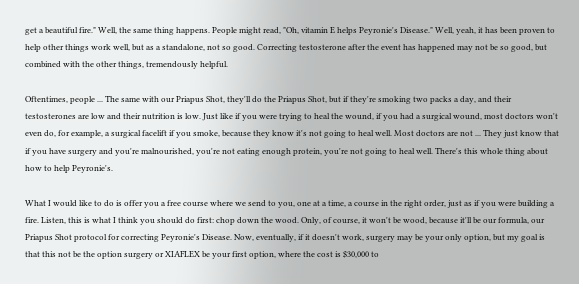get a beautiful fire." Well, the same thing happens. People might read, "Oh, vitamin E helps Peyronie's Disease." Well, yeah, it has been proven to help other things work well, but as a standalone, not so good. Correcting testosterone after the event has happened may not be so good, but combined with the other things, tremendously helpful.

Oftentimes, people ... The same with our Priapus Shot, they'll do the Priapus Shot, but if they're smoking two packs a day, and their testosterones are low and their nutrition is low. Just like if you were trying to heal the wound, if you had a surgical wound, most doctors won't even do, for example, a surgical facelift if you smoke, because they know it's not going to heal well. Most doctors are not ... They just know that if you have surgery and you're malnourished, you're not eating enough protein, you're not going to heal well. There's this whole thing about how to help Peyronie's.

What I would like to do is offer you a free course where we send to you, one at a time, a course in the right order, just as if you were building a fire. Listen, this is what I think you should do first: chop down the wood. Only, of course, it won't be wood, because it'll be our formula, our Priapus Shot protocol for correcting Peyronie's Disease. Now, eventually, if it doesn't work, surgery may be your only option, but my goal is that this not be the option surgery or XIAFLEX be your first option, where the cost is $30,000 to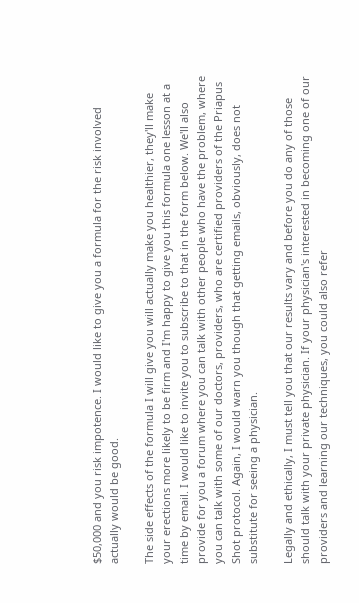$50,000 and you risk impotence. I would like to give you a formula for the risk involved actually would be good.

The side effects of the formula I will give you will actually make you healthier, they'll make your erections more likely to be firm and I'm happy to give you this formula one lesson at a time by email. I would like to invite you to subscribe to that in the form below. We'll also provide for you a forum where you can talk with other people who have the problem, where you can talk with some of our doctors, providers, who are certified providers of the Priapus Shot protocol. Again, I would warn you though that getting emails, obviously, does not substitute for seeing a physician.

Legally and ethically, I must tell you that our results vary and before you do any of those should talk with your private physician. If your physician's interested in becoming one of our providers and learning our techniques, you could also refer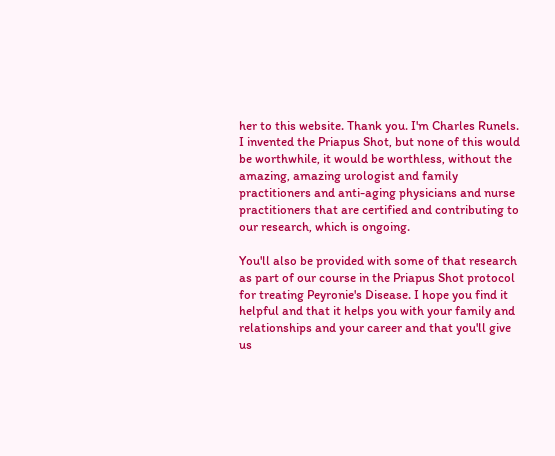her to this website. Thank you. I'm Charles Runels. I invented the Priapus Shot, but none of this would be worthwhile, it would be worthless, without the amazing, amazing urologist and family practitioners and anti-aging physicians and nurse practitioners that are certified and contributing to our research, which is ongoing.

You'll also be provided with some of that research as part of our course in the Priapus Shot protocol for treating Peyronie's Disease. I hope you find it helpful and that it helps you with your family and relationships and your career and that you'll give us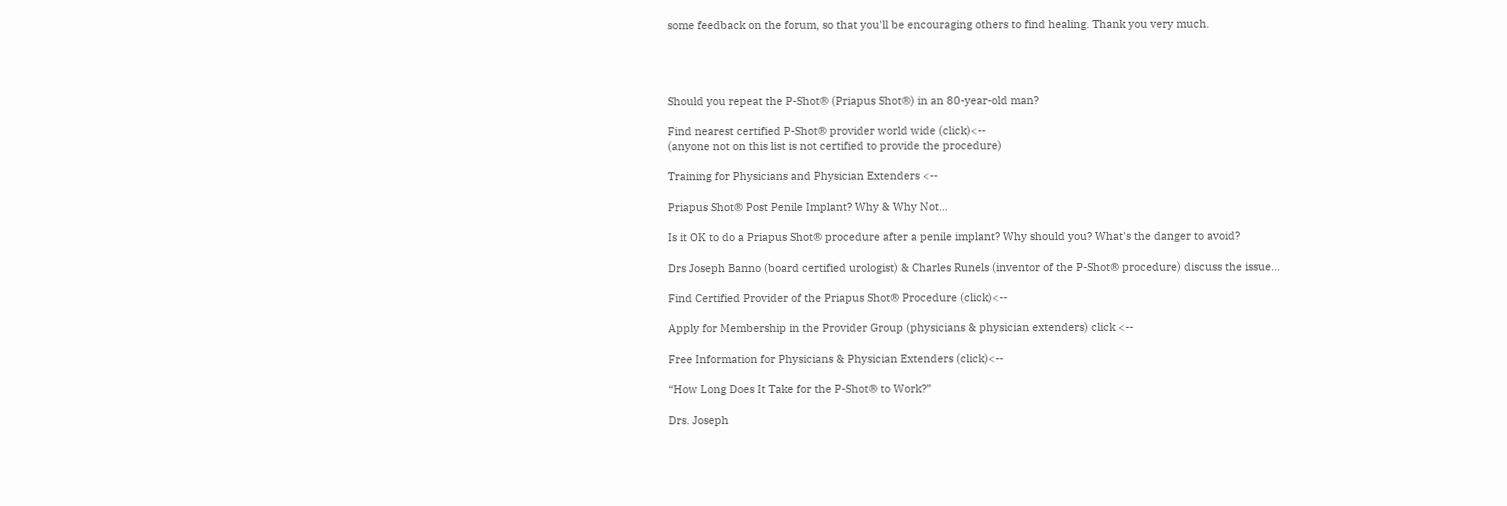some feedback on the forum, so that you'll be encouraging others to find healing. Thank you very much.




Should you repeat the P-Shot® (Priapus Shot®) in an 80-year-old man?

Find nearest certified P-Shot® provider world wide (click)<--
(anyone not on this list is not certified to provide the procedure)

Training for Physicians and Physician Extenders <--

Priapus Shot® Post Penile Implant? Why & Why Not…

Is it OK to do a Priapus Shot® procedure after a penile implant? Why should you? What's the danger to avoid?

Drs Joseph Banno (board certified urologist) & Charles Runels (inventor of the P-Shot® procedure) discuss the issue...

Find Certified Provider of the Priapus Shot® Procedure (click)<--

Apply for Membership in the Provider Group (physicians & physician extenders) click <--

Free Information for Physicians & Physician Extenders (click)<--

“How Long Does It Take for the P-Shot® to Work?”

Drs. Joseph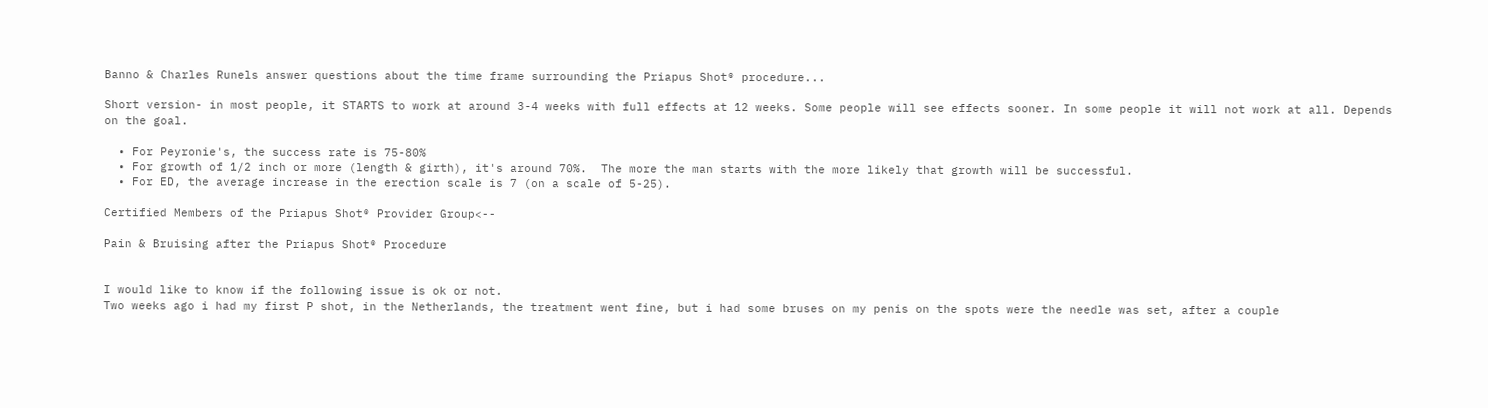Banno & Charles Runels answer questions about the time frame surrounding the Priapus Shot® procedure...

Short version- in most people, it STARTS to work at around 3-4 weeks with full effects at 12 weeks. Some people will see effects sooner. In some people it will not work at all. Depends on the goal.

  • For Peyronie's, the success rate is 75-80%
  • For growth of 1/2 inch or more (length & girth), it's around 70%.  The more the man starts with the more likely that growth will be successful.
  • For ED, the average increase in the erection scale is 7 (on a scale of 5-25).

Certified Members of the Priapus Shot® Provider Group<--

Pain & Bruising after the Priapus Shot® Procedure


I would like to know if the following issue is ok or not.
Two weeks ago i had my first P shot, in the Netherlands, the treatment went fine, but i had some bruses on my penis on the spots were the needle was set, after a couple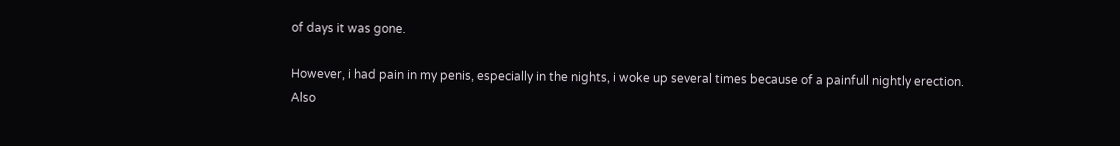of days it was gone.

However, i had pain in my penis, especially in the nights, i woke up several times because of a painfull nightly erection.
Also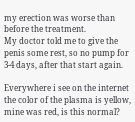my erection was worse than before the treatment.
My doctor told me to give the penis some rest, so no pump for 3-4 days, after that start again.

Everywhere i see on the internet the color of the plasma is yellow, mine was red, is this normal?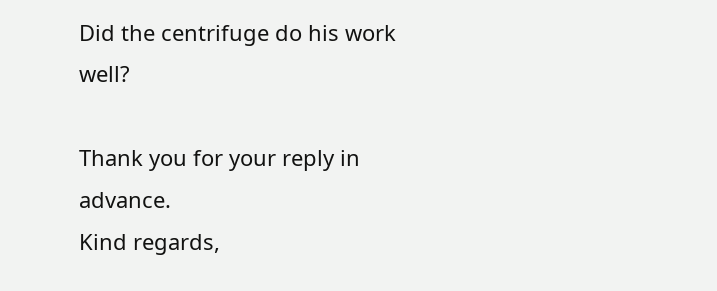Did the centrifuge do his work well?

Thank you for your reply in advance.
Kind regards,